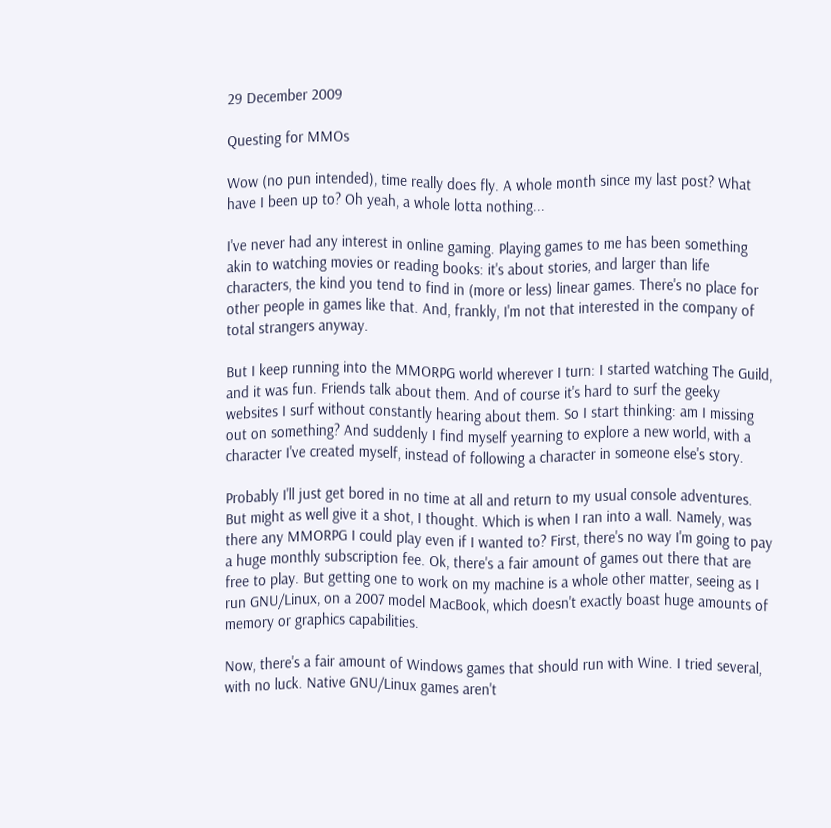29 December 2009

Questing for MMOs

Wow (no pun intended), time really does fly. A whole month since my last post? What have I been up to? Oh yeah, a whole lotta nothing...

I've never had any interest in online gaming. Playing games to me has been something akin to watching movies or reading books: it's about stories, and larger than life characters, the kind you tend to find in (more or less) linear games. There's no place for other people in games like that. And, frankly, I'm not that interested in the company of total strangers anyway.

But I keep running into the MMORPG world wherever I turn: I started watching The Guild, and it was fun. Friends talk about them. And of course it's hard to surf the geeky websites I surf without constantly hearing about them. So I start thinking: am I missing out on something? And suddenly I find myself yearning to explore a new world, with a character I've created myself, instead of following a character in someone else's story.

Probably I'll just get bored in no time at all and return to my usual console adventures. But might as well give it a shot, I thought. Which is when I ran into a wall. Namely, was there any MMORPG I could play even if I wanted to? First, there's no way I'm going to pay a huge monthly subscription fee. Ok, there's a fair amount of games out there that are free to play. But getting one to work on my machine is a whole other matter, seeing as I run GNU/Linux, on a 2007 model MacBook, which doesn't exactly boast huge amounts of memory or graphics capabilities.

Now, there's a fair amount of Windows games that should run with Wine. I tried several, with no luck. Native GNU/Linux games aren't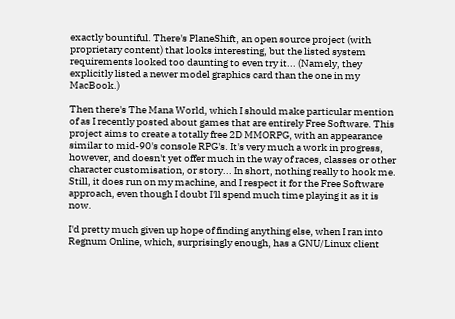exactly bountiful. There's PlaneShift, an open source project (with proprietary content) that looks interesting, but the listed system requirements looked too daunting to even try it... (Namely, they explicitly listed a newer model graphics card than the one in my MacBook.)

Then there's The Mana World, which I should make particular mention of as I recently posted about games that are entirely Free Software. This project aims to create a totally free 2D MMORPG, with an appearance similar to mid-90's console RPG's. It's very much a work in progress, however, and doesn't yet offer much in the way of races, classes or other character customisation, or story... In short, nothing really to hook me. Still, it does run on my machine, and I respect it for the Free Software approach, even though I doubt I'll spend much time playing it as it is now.

I'd pretty much given up hope of finding anything else, when I ran into Regnum Online, which, surprisingly enough, has a GNU/Linux client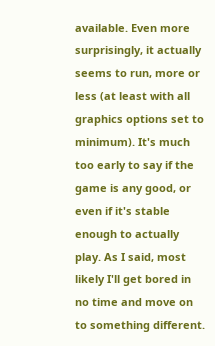available. Even more surprisingly, it actually seems to run, more or less (at least with all graphics options set to minimum). It's much too early to say if the game is any good, or even if it's stable enough to actually play. As I said, most likely I'll get bored in no time and move on to something different.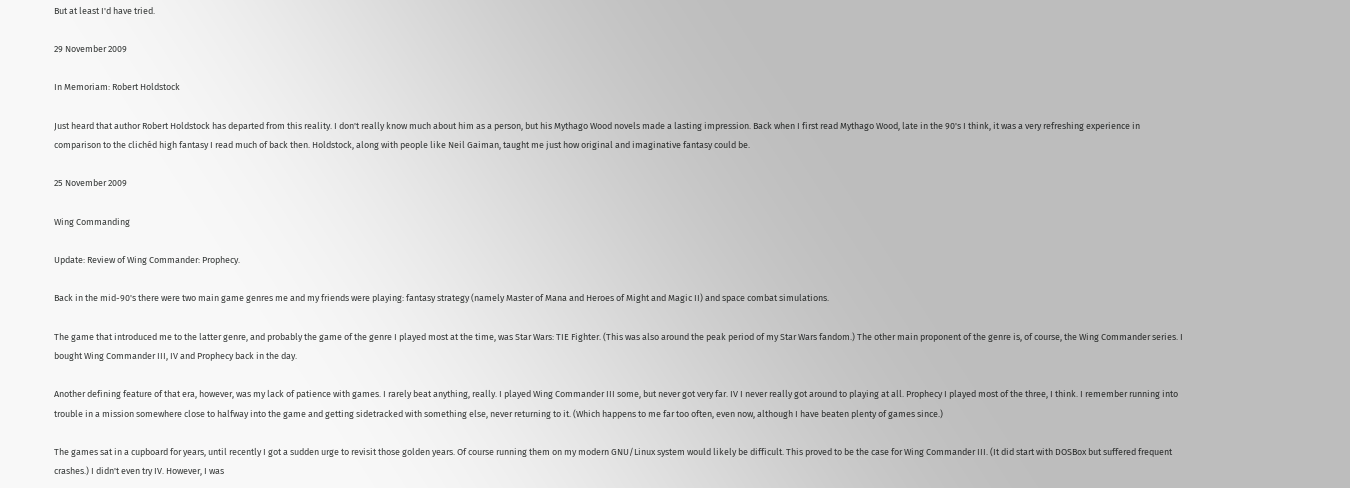But at least I'd have tried.

29 November 2009

In Memoriam: Robert Holdstock

Just heard that author Robert Holdstock has departed from this reality. I don't really know much about him as a person, but his Mythago Wood novels made a lasting impression. Back when I first read Mythago Wood, late in the 90's I think, it was a very refreshing experience in comparison to the clichéd high fantasy I read much of back then. Holdstock, along with people like Neil Gaiman, taught me just how original and imaginative fantasy could be.

25 November 2009

Wing Commanding

Update: Review of Wing Commander: Prophecy.

Back in the mid-90's there were two main game genres me and my friends were playing: fantasy strategy (namely Master of Mana and Heroes of Might and Magic II) and space combat simulations.

The game that introduced me to the latter genre, and probably the game of the genre I played most at the time, was Star Wars: TIE Fighter. (This was also around the peak period of my Star Wars fandom.) The other main proponent of the genre is, of course, the Wing Commander series. I bought Wing Commander III, IV and Prophecy back in the day.

Another defining feature of that era, however, was my lack of patience with games. I rarely beat anything, really. I played Wing Commander III some, but never got very far. IV I never really got around to playing at all. Prophecy I played most of the three, I think. I remember running into trouble in a mission somewhere close to halfway into the game and getting sidetracked with something else, never returning to it. (Which happens to me far too often, even now, although I have beaten plenty of games since.)

The games sat in a cupboard for years, until recently I got a sudden urge to revisit those golden years. Of course running them on my modern GNU/Linux system would likely be difficult. This proved to be the case for Wing Commander III. (It did start with DOSBox but suffered frequent crashes.) I didn't even try IV. However, I was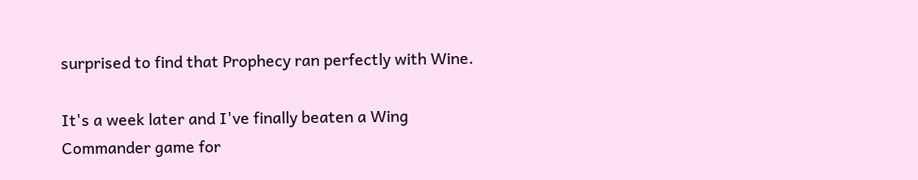surprised to find that Prophecy ran perfectly with Wine.

It's a week later and I've finally beaten a Wing Commander game for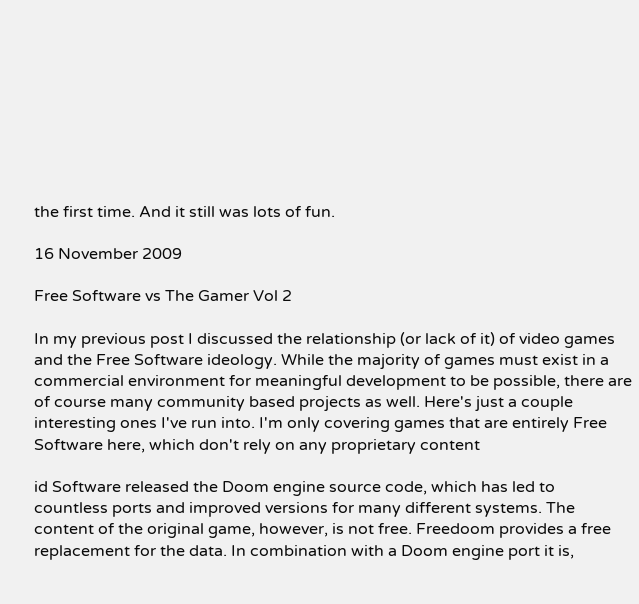the first time. And it still was lots of fun.

16 November 2009

Free Software vs The Gamer Vol 2

In my previous post I discussed the relationship (or lack of it) of video games and the Free Software ideology. While the majority of games must exist in a commercial environment for meaningful development to be possible, there are of course many community based projects as well. Here's just a couple interesting ones I've run into. I'm only covering games that are entirely Free Software here, which don't rely on any proprietary content

id Software released the Doom engine source code, which has led to countless ports and improved versions for many different systems. The content of the original game, however, is not free. Freedoom provides a free replacement for the data. In combination with a Doom engine port it is,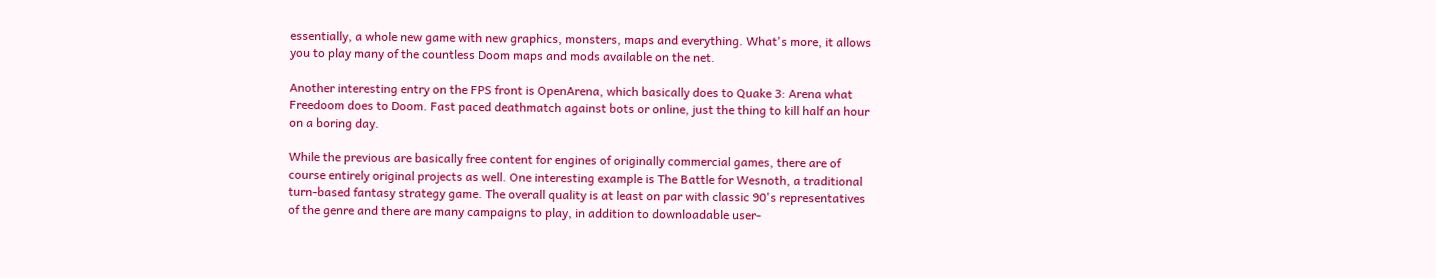essentially, a whole new game with new graphics, monsters, maps and everything. What's more, it allows you to play many of the countless Doom maps and mods available on the net.

Another interesting entry on the FPS front is OpenArena, which basically does to Quake 3: Arena what Freedoom does to Doom. Fast paced deathmatch against bots or online, just the thing to kill half an hour on a boring day.

While the previous are basically free content for engines of originally commercial games, there are of course entirely original projects as well. One interesting example is The Battle for Wesnoth, a traditional turn-based fantasy strategy game. The overall quality is at least on par with classic 90's representatives of the genre and there are many campaigns to play, in addition to downloadable user-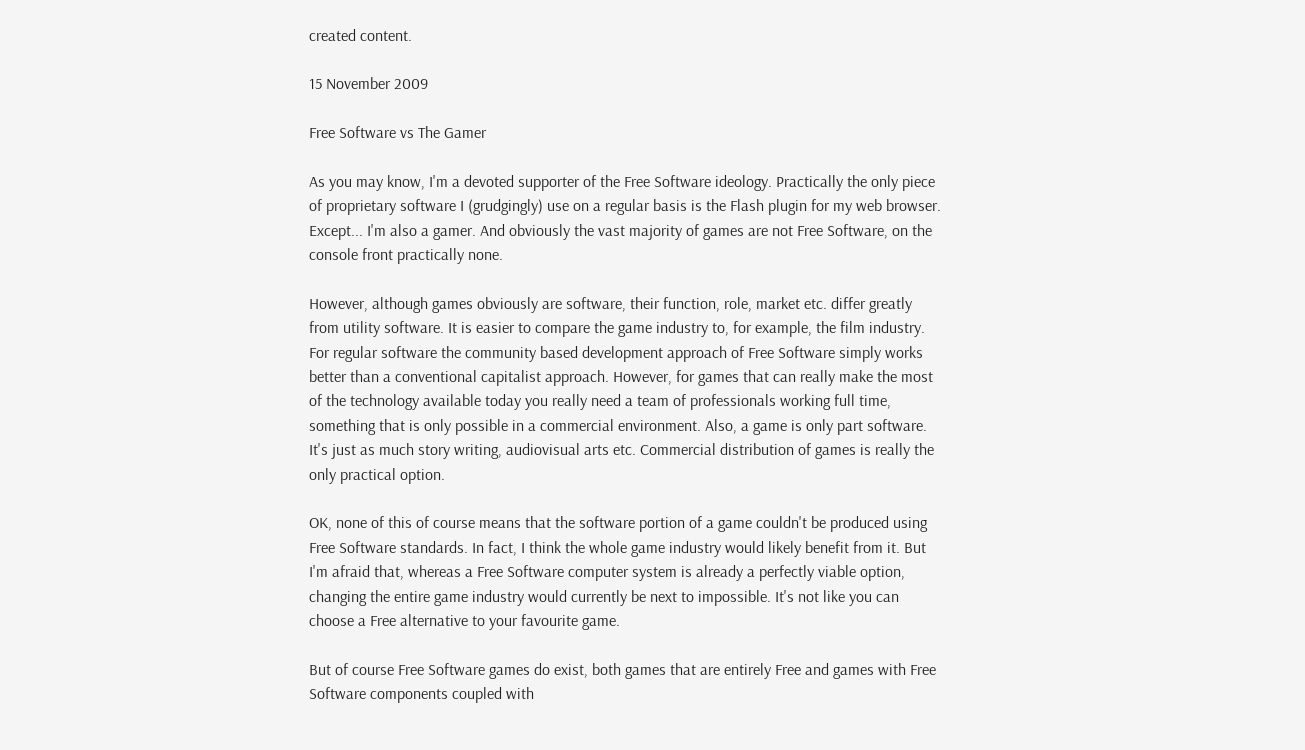created content.

15 November 2009

Free Software vs The Gamer

As you may know, I'm a devoted supporter of the Free Software ideology. Practically the only piece of proprietary software I (grudgingly) use on a regular basis is the Flash plugin for my web browser. Except... I'm also a gamer. And obviously the vast majority of games are not Free Software, on the console front practically none.

However, although games obviously are software, their function, role, market etc. differ greatly from utility software. It is easier to compare the game industry to, for example, the film industry. For regular software the community based development approach of Free Software simply works better than a conventional capitalist approach. However, for games that can really make the most of the technology available today you really need a team of professionals working full time, something that is only possible in a commercial environment. Also, a game is only part software. It's just as much story writing, audiovisual arts etc. Commercial distribution of games is really the only practical option.

OK, none of this of course means that the software portion of a game couldn't be produced using Free Software standards. In fact, I think the whole game industry would likely benefit from it. But I'm afraid that, whereas a Free Software computer system is already a perfectly viable option, changing the entire game industry would currently be next to impossible. It's not like you can choose a Free alternative to your favourite game.

But of course Free Software games do exist, both games that are entirely Free and games with Free Software components coupled with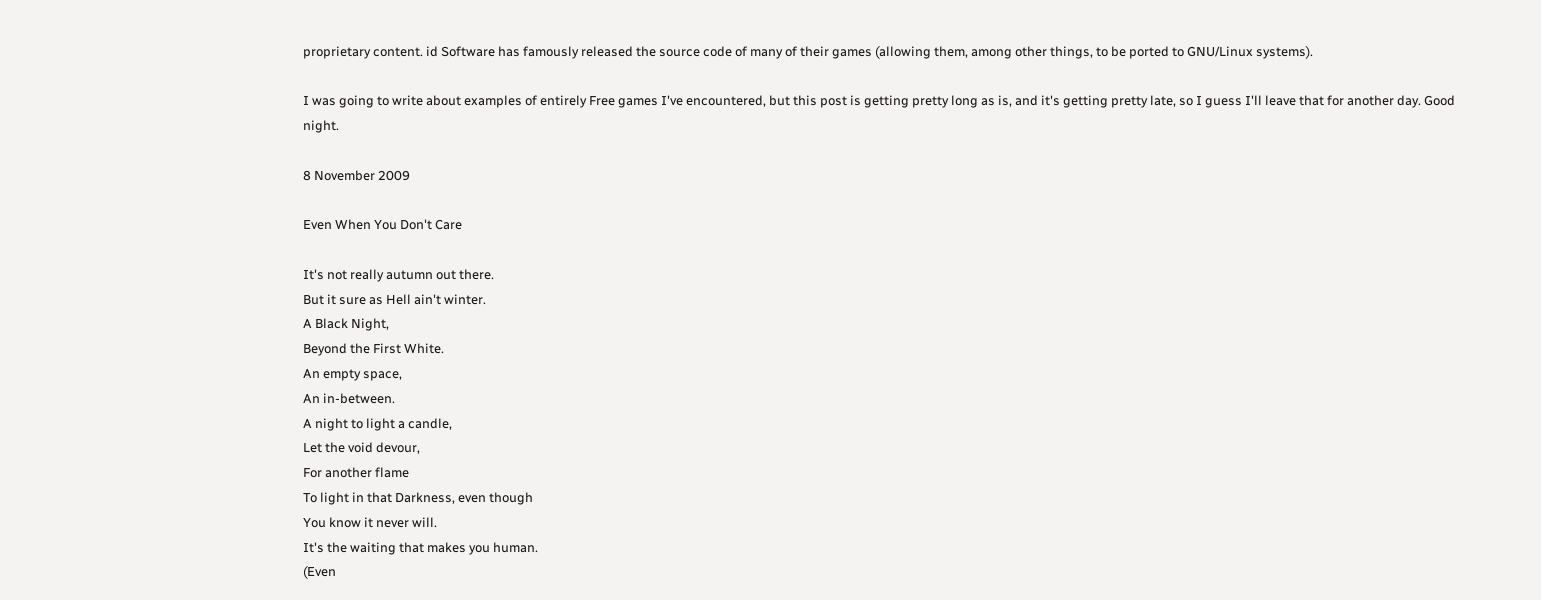proprietary content. id Software has famously released the source code of many of their games (allowing them, among other things, to be ported to GNU/Linux systems).

I was going to write about examples of entirely Free games I've encountered, but this post is getting pretty long as is, and it's getting pretty late, so I guess I'll leave that for another day. Good night.

8 November 2009

Even When You Don't Care

It's not really autumn out there.
But it sure as Hell ain't winter.
A Black Night,
Beyond the First White.
An empty space,
An in-between.
A night to light a candle,
Let the void devour,
For another flame
To light in that Darkness, even though
You know it never will.
It's the waiting that makes you human.
(Even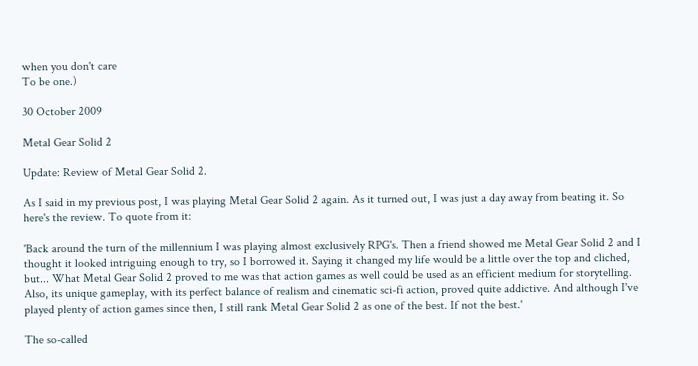when you don't care
To be one.)

30 October 2009

Metal Gear Solid 2

Update: Review of Metal Gear Solid 2.

As I said in my previous post, I was playing Metal Gear Solid 2 again. As it turned out, I was just a day away from beating it. So here's the review. To quote from it:

'Back around the turn of the millennium I was playing almost exclusively RPG's. Then a friend showed me Metal Gear Solid 2 and I thought it looked intriguing enough to try, so I borrowed it. Saying it changed my life would be a little over the top and cliched, but... What Metal Gear Solid 2 proved to me was that action games as well could be used as an efficient medium for storytelling. Also, its unique gameplay, with its perfect balance of realism and cinematic sci-fi action, proved quite addictive. And although I've played plenty of action games since then, I still rank Metal Gear Solid 2 as one of the best. If not the best.'

The so-called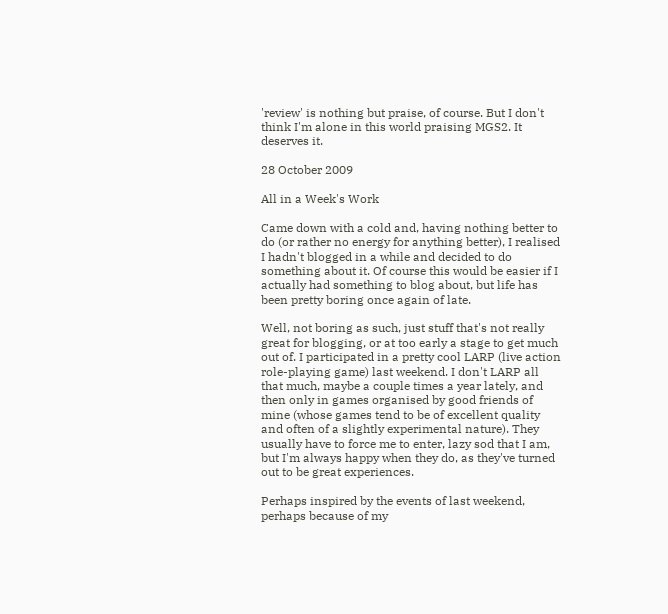'review' is nothing but praise, of course. But I don't think I'm alone in this world praising MGS2. It deserves it.

28 October 2009

All in a Week's Work

Came down with a cold and, having nothing better to do (or rather no energy for anything better), I realised I hadn't blogged in a while and decided to do something about it. Of course this would be easier if I actually had something to blog about, but life has been pretty boring once again of late.

Well, not boring as such, just stuff that's not really great for blogging, or at too early a stage to get much out of. I participated in a pretty cool LARP (live action role-playing game) last weekend. I don't LARP all that much, maybe a couple times a year lately, and then only in games organised by good friends of mine (whose games tend to be of excellent quality and often of a slightly experimental nature). They usually have to force me to enter, lazy sod that I am, but I'm always happy when they do, as they've turned out to be great experiences.

Perhaps inspired by the events of last weekend, perhaps because of my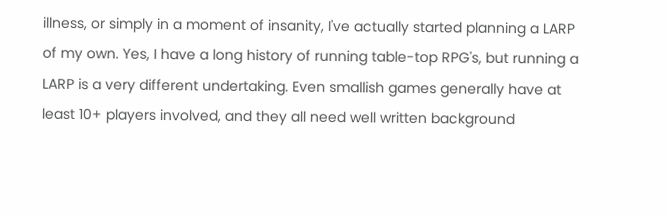illness, or simply in a moment of insanity, I've actually started planning a LARP of my own. Yes, I have a long history of running table-top RPG's, but running a LARP is a very different undertaking. Even smallish games generally have at least 10+ players involved, and they all need well written background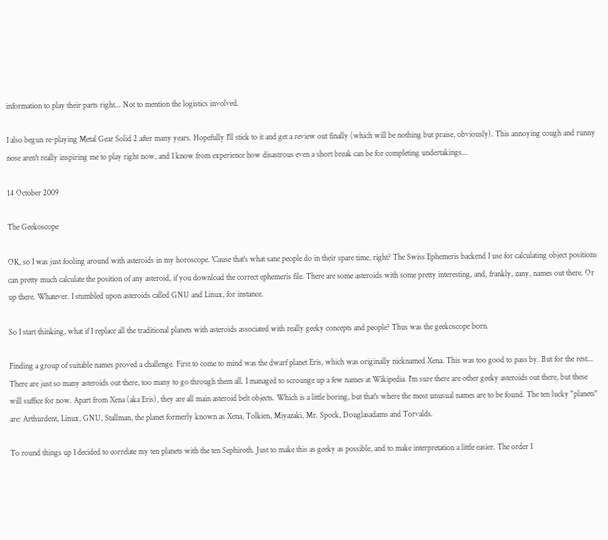information to play their parts right... Not to mention the logistics involved.

I also begun re-playing Metal Gear Solid 2 after many years. Hopefully I'll stick to it and get a review out finally (which will be nothing but praise, obviously). This annoying cough and runny nose aren't really inspiring me to play right now, and I know from experience how disastrous even a short break can be for completing undertakings...

14 October 2009

The Geekoscope

OK, so I was just fooling around with asteroids in my horoscope. 'Cause that's what sane people do in their spare time, right? The Swiss Ephemeris backend I use for calculating object positions can pretty much calculate the position of any asteroid, if you download the correct ephemeris file. There are some asteroids with some pretty interesting, and, frankly, zany, names out there. Or up there. Whatever. I stumbled upon asteroids called GNU and Linux, for instance.

So I start thinking, what if I replace all the traditional planets with asteroids associated with really geeky concepts and people? Thus was the geekoscope born.

Finding a group of suitable names proved a challenge. First to come to mind was the dwarf planet Eris, which was originally nicknamed Xena. This was too good to pass by. But for the rest... There are just so many asteroids out there, too many to go through them all. I managed to scrounge up a few names at Wikipedia. I'm sure there are other geeky asteroids out there, but these will suffice for now. Apart from Xena (aka Eris), they are all main asteroid belt objects. Which is a little boring, but that's where the most unusual names are to be found. The ten lucky "planets" are: Arthurdent, Linux, GNU, Stallman, the planet formerly known as Xena, Tolkien, Miyazaki, Mr. Spock, Douglasadams and Torvalds.

To round things up I decided to correlate my ten planets with the ten Sephiroth. Just to make this as geeky as possible, and to make interpretation a little easier. The order I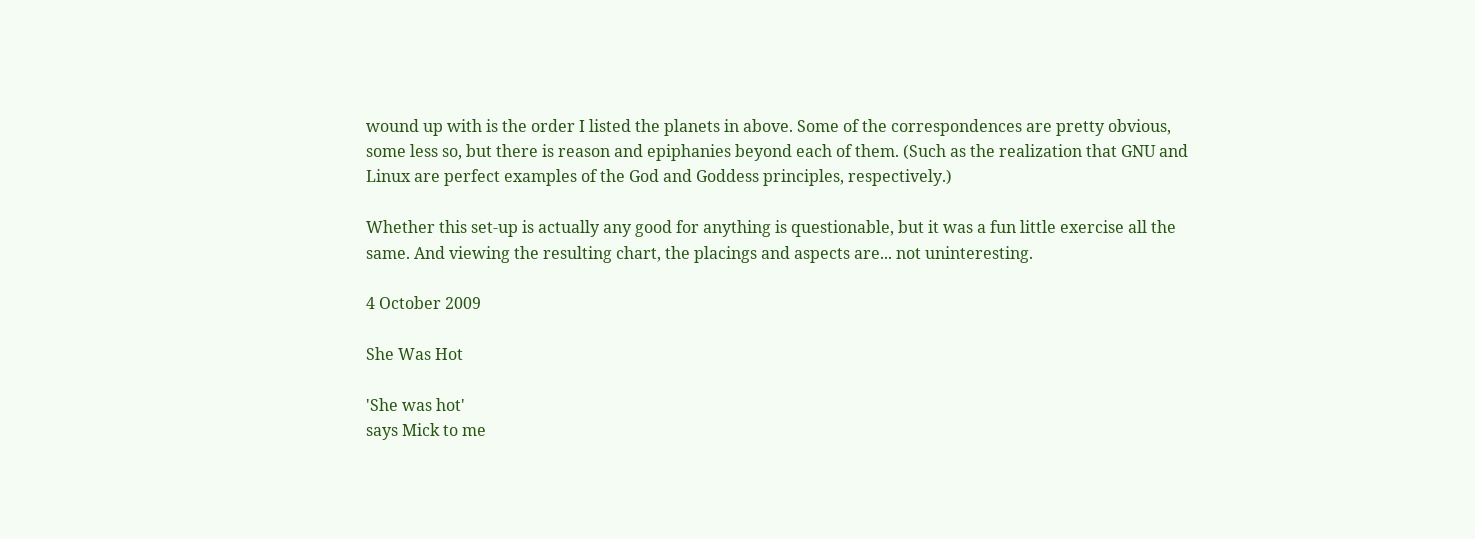wound up with is the order I listed the planets in above. Some of the correspondences are pretty obvious, some less so, but there is reason and epiphanies beyond each of them. (Such as the realization that GNU and Linux are perfect examples of the God and Goddess principles, respectively.)

Whether this set-up is actually any good for anything is questionable, but it was a fun little exercise all the same. And viewing the resulting chart, the placings and aspects are... not uninteresting.

4 October 2009

She Was Hot

'She was hot'
says Mick to me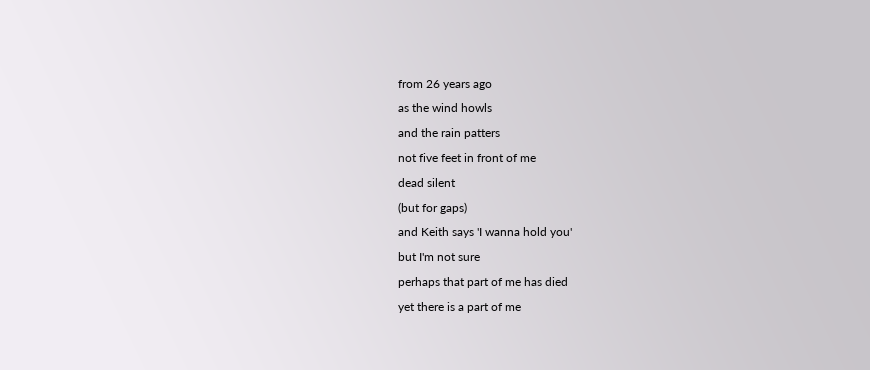from 26 years ago
as the wind howls
and the rain patters
not five feet in front of me
dead silent
(but for gaps)
and Keith says 'I wanna hold you'
but I'm not sure
perhaps that part of me has died
yet there is a part of me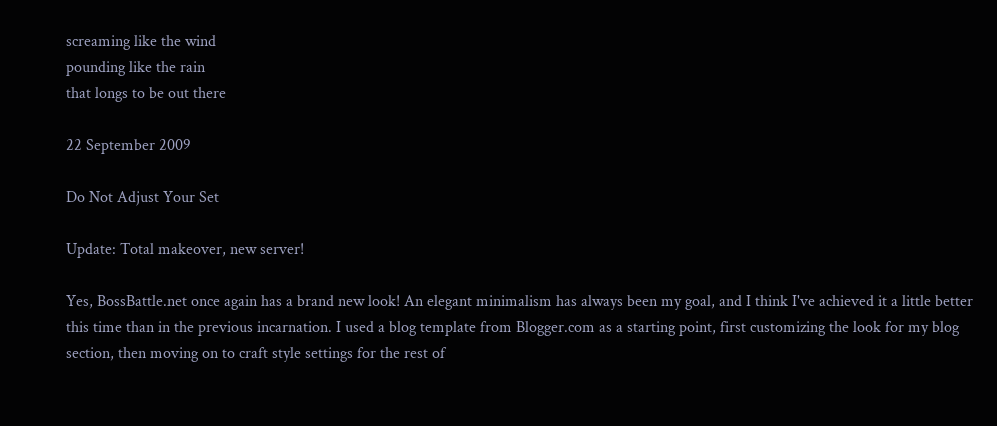screaming like the wind
pounding like the rain
that longs to be out there

22 September 2009

Do Not Adjust Your Set

Update: Total makeover, new server!

Yes, BossBattle.net once again has a brand new look! An elegant minimalism has always been my goal, and I think I've achieved it a little better this time than in the previous incarnation. I used a blog template from Blogger.com as a starting point, first customizing the look for my blog section, then moving on to craft style settings for the rest of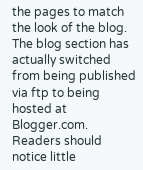the pages to match the look of the blog. The blog section has actually switched from being published via ftp to being hosted at Blogger.com. Readers should notice little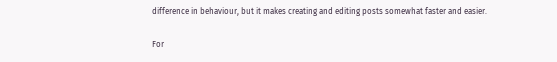difference in behaviour, but it makes creating and editing posts somewhat faster and easier.

For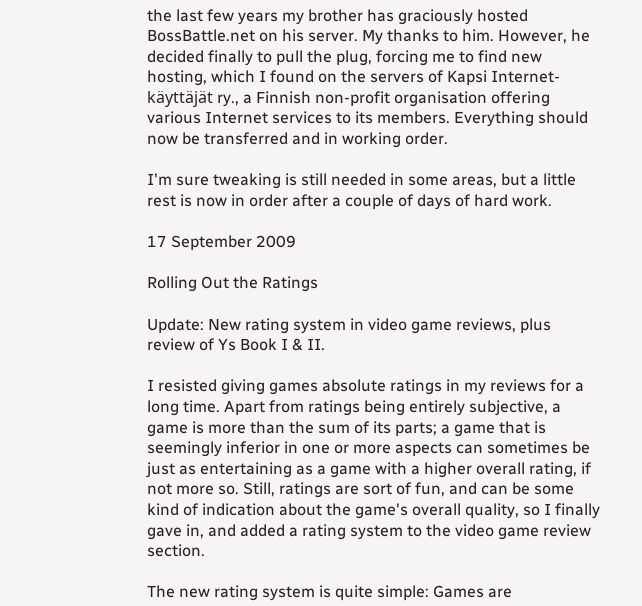the last few years my brother has graciously hosted BossBattle.net on his server. My thanks to him. However, he decided finally to pull the plug, forcing me to find new hosting, which I found on the servers of Kapsi Internet-käyttäjät ry., a Finnish non-profit organisation offering various Internet services to its members. Everything should now be transferred and in working order.

I'm sure tweaking is still needed in some areas, but a little rest is now in order after a couple of days of hard work.

17 September 2009

Rolling Out the Ratings

Update: New rating system in video game reviews, plus review of Ys Book I & II.

I resisted giving games absolute ratings in my reviews for a long time. Apart from ratings being entirely subjective, a game is more than the sum of its parts; a game that is seemingly inferior in one or more aspects can sometimes be just as entertaining as a game with a higher overall rating, if not more so. Still, ratings are sort of fun, and can be some kind of indication about the game's overall quality, so I finally gave in, and added a rating system to the video game review section.

The new rating system is quite simple: Games are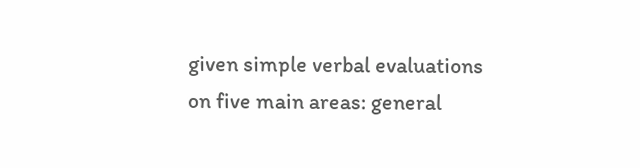given simple verbal evaluations on five main areas: general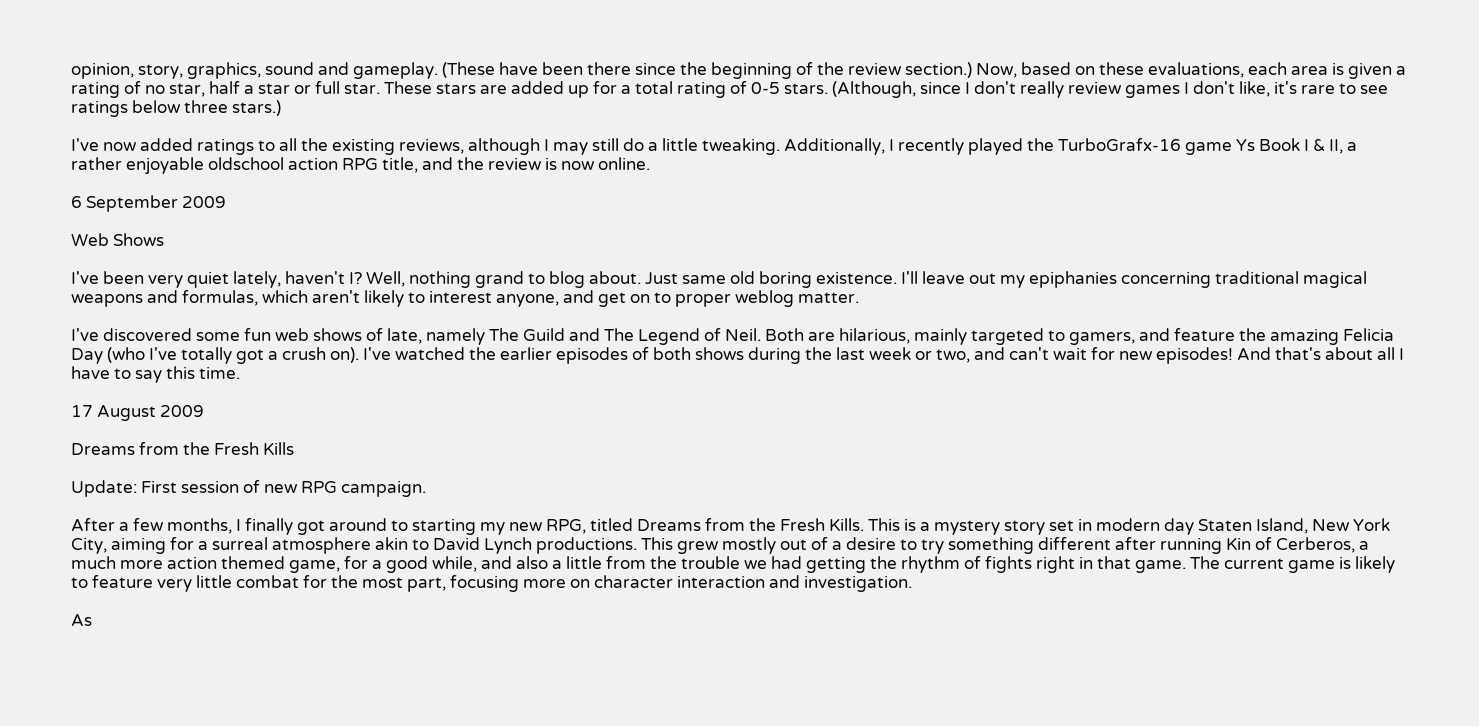opinion, story, graphics, sound and gameplay. (These have been there since the beginning of the review section.) Now, based on these evaluations, each area is given a rating of no star, half a star or full star. These stars are added up for a total rating of 0-5 stars. (Although, since I don't really review games I don't like, it's rare to see ratings below three stars.)

I've now added ratings to all the existing reviews, although I may still do a little tweaking. Additionally, I recently played the TurboGrafx-16 game Ys Book I & II, a rather enjoyable oldschool action RPG title, and the review is now online.

6 September 2009

Web Shows

I've been very quiet lately, haven't I? Well, nothing grand to blog about. Just same old boring existence. I'll leave out my epiphanies concerning traditional magical weapons and formulas, which aren't likely to interest anyone, and get on to proper weblog matter.

I've discovered some fun web shows of late, namely The Guild and The Legend of Neil. Both are hilarious, mainly targeted to gamers, and feature the amazing Felicia Day (who I've totally got a crush on). I've watched the earlier episodes of both shows during the last week or two, and can't wait for new episodes! And that's about all I have to say this time.

17 August 2009

Dreams from the Fresh Kills

Update: First session of new RPG campaign.

After a few months, I finally got around to starting my new RPG, titled Dreams from the Fresh Kills. This is a mystery story set in modern day Staten Island, New York City, aiming for a surreal atmosphere akin to David Lynch productions. This grew mostly out of a desire to try something different after running Kin of Cerberos, a much more action themed game, for a good while, and also a little from the trouble we had getting the rhythm of fights right in that game. The current game is likely to feature very little combat for the most part, focusing more on character interaction and investigation.

As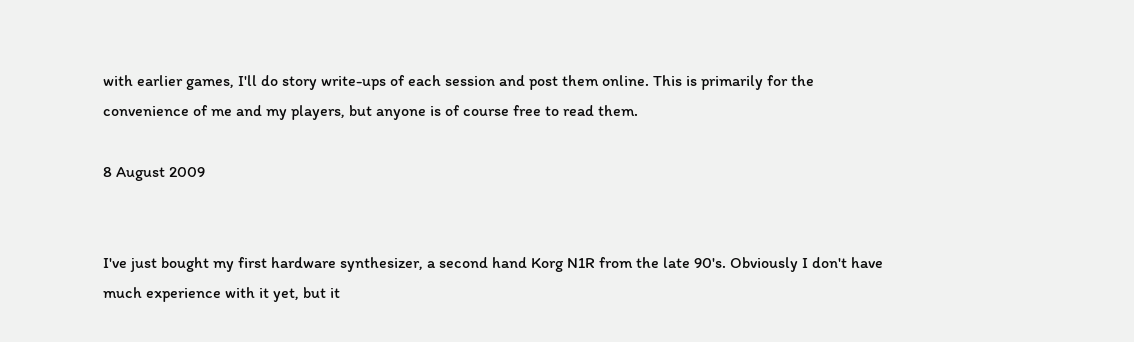with earlier games, I'll do story write-ups of each session and post them online. This is primarily for the convenience of me and my players, but anyone is of course free to read them.

8 August 2009


I've just bought my first hardware synthesizer, a second hand Korg N1R from the late 90's. Obviously I don't have much experience with it yet, but it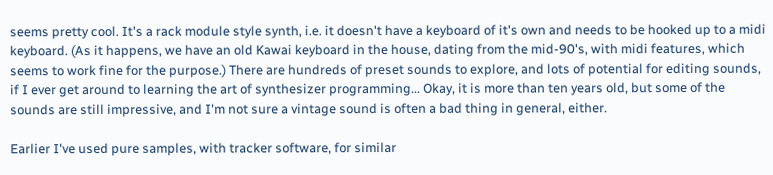seems pretty cool. It's a rack module style synth, i.e. it doesn't have a keyboard of it's own and needs to be hooked up to a midi keyboard. (As it happens, we have an old Kawai keyboard in the house, dating from the mid-90's, with midi features, which seems to work fine for the purpose.) There are hundreds of preset sounds to explore, and lots of potential for editing sounds, if I ever get around to learning the art of synthesizer programming... Okay, it is more than ten years old, but some of the sounds are still impressive, and I'm not sure a vintage sound is often a bad thing in general, either.

Earlier I've used pure samples, with tracker software, for similar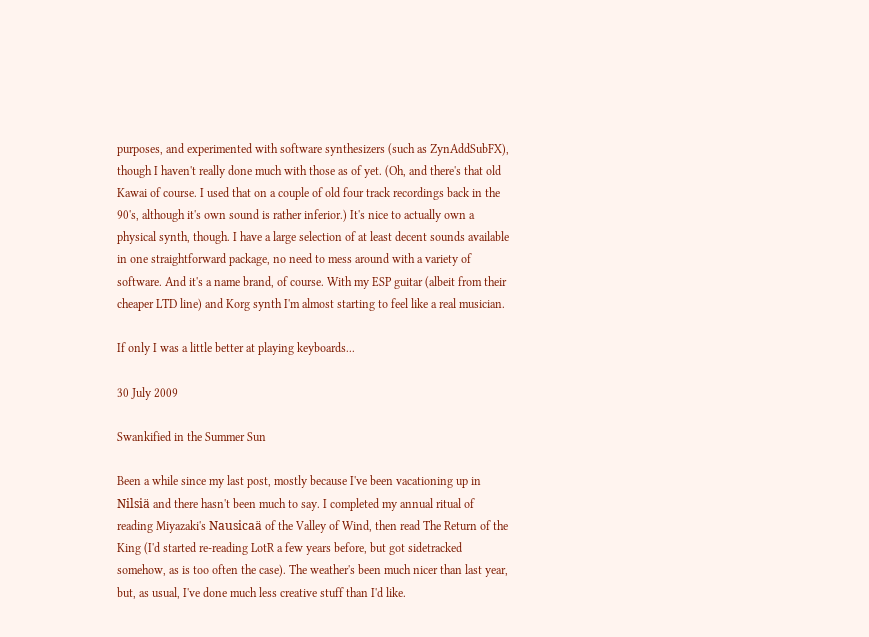purposes, and experimented with software synthesizers (such as ZynAddSubFX), though I haven't really done much with those as of yet. (Oh, and there's that old Kawai of course. I used that on a couple of old four track recordings back in the 90's, although it's own sound is rather inferior.) It's nice to actually own a physical synth, though. I have a large selection of at least decent sounds available in one straightforward package, no need to mess around with a variety of software. And it's a name brand, of course. With my ESP guitar (albeit from their cheaper LTD line) and Korg synth I'm almost starting to feel like a real musician.

If only I was a little better at playing keyboards...

30 July 2009

Swankified in the Summer Sun

Been a while since my last post, mostly because I've been vacationing up in Nilsiä and there hasn't been much to say. I completed my annual ritual of reading Miyazaki's Nausicaä of the Valley of Wind, then read The Return of the King (I'd started re-reading LotR a few years before, but got sidetracked somehow, as is too often the case). The weather's been much nicer than last year, but, as usual, I've done much less creative stuff than I'd like.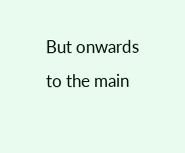But onwards to the main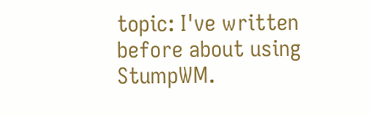topic: I've written before about using StumpWM.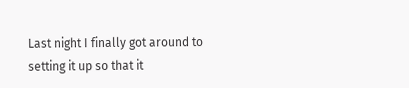Last night I finally got around to setting it up so that it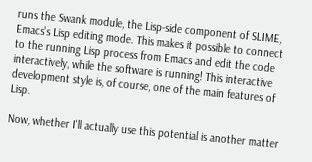runs the Swank module, the Lisp-side component of SLIME, Emacs's Lisp editing mode. This makes it possible to connect to the running Lisp process from Emacs and edit the code interactively, while the software is running! This interactive development style is, of course, one of the main features of Lisp.

Now, whether I'll actually use this potential is another matter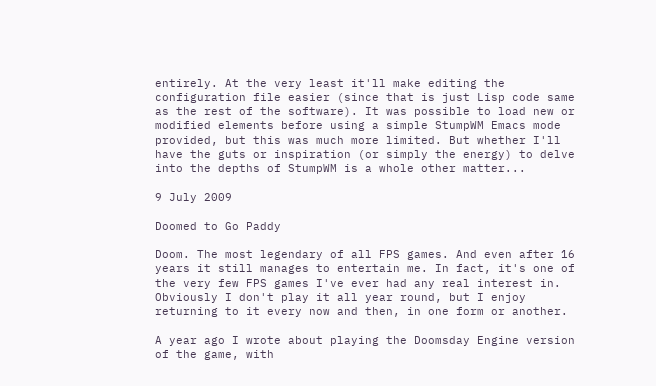entirely. At the very least it'll make editing the configuration file easier (since that is just Lisp code same as the rest of the software). It was possible to load new or modified elements before using a simple StumpWM Emacs mode provided, but this was much more limited. But whether I'll have the guts or inspiration (or simply the energy) to delve into the depths of StumpWM is a whole other matter...

9 July 2009

Doomed to Go Paddy

Doom. The most legendary of all FPS games. And even after 16 years it still manages to entertain me. In fact, it's one of the very few FPS games I've ever had any real interest in. Obviously I don't play it all year round, but I enjoy returning to it every now and then, in one form or another.

A year ago I wrote about playing the Doomsday Engine version of the game, with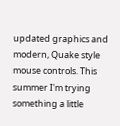updated graphics and modern, Quake style mouse controls. This summer I'm trying something a little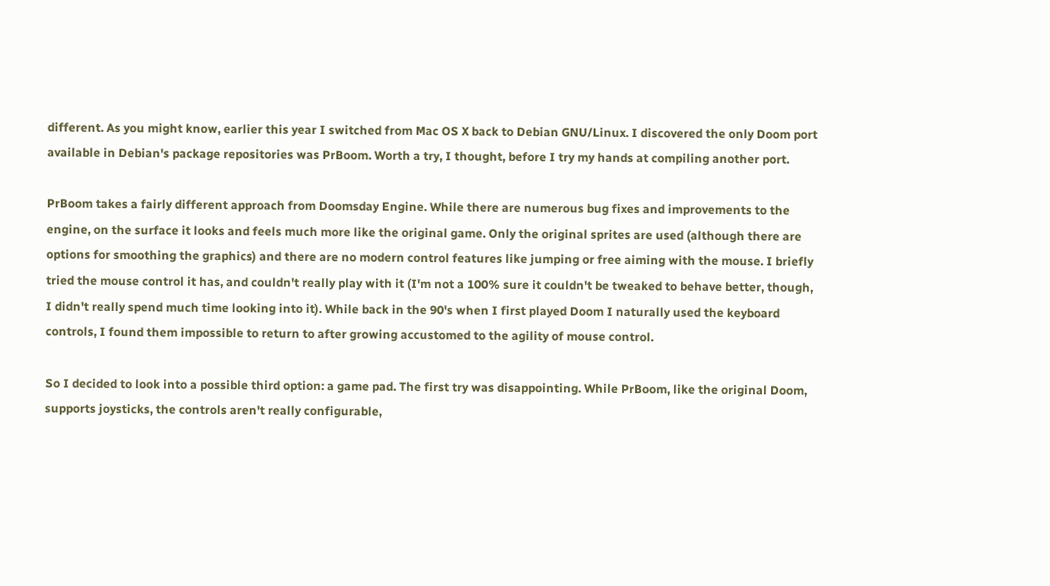different. As you might know, earlier this year I switched from Mac OS X back to Debian GNU/Linux. I discovered the only Doom port available in Debian's package repositories was PrBoom. Worth a try, I thought, before I try my hands at compiling another port.

PrBoom takes a fairly different approach from Doomsday Engine. While there are numerous bug fixes and improvements to the engine, on the surface it looks and feels much more like the original game. Only the original sprites are used (although there are options for smoothing the graphics) and there are no modern control features like jumping or free aiming with the mouse. I briefly tried the mouse control it has, and couldn't really play with it (I'm not a 100% sure it couldn't be tweaked to behave better, though, I didn't really spend much time looking into it). While back in the 90's when I first played Doom I naturally used the keyboard controls, I found them impossible to return to after growing accustomed to the agility of mouse control.

So I decided to look into a possible third option: a game pad. The first try was disappointing. While PrBoom, like the original Doom, supports joysticks, the controls aren't really configurable,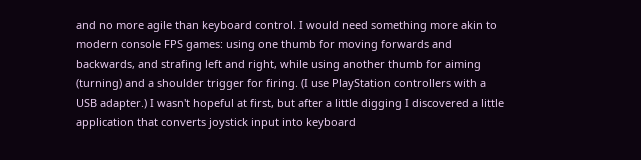and no more agile than keyboard control. I would need something more akin to modern console FPS games: using one thumb for moving forwards and backwards, and strafing left and right, while using another thumb for aiming (turning) and a shoulder trigger for firing. (I use PlayStation controllers with a USB adapter.) I wasn't hopeful at first, but after a little digging I discovered a little application that converts joystick input into keyboard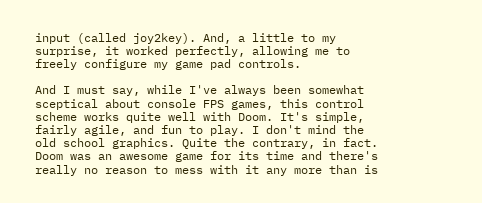input (called joy2key). And, a little to my surprise, it worked perfectly, allowing me to freely configure my game pad controls.

And I must say, while I've always been somewhat sceptical about console FPS games, this control scheme works quite well with Doom. It's simple, fairly agile, and fun to play. I don't mind the old school graphics. Quite the contrary, in fact. Doom was an awesome game for its time and there's really no reason to mess with it any more than is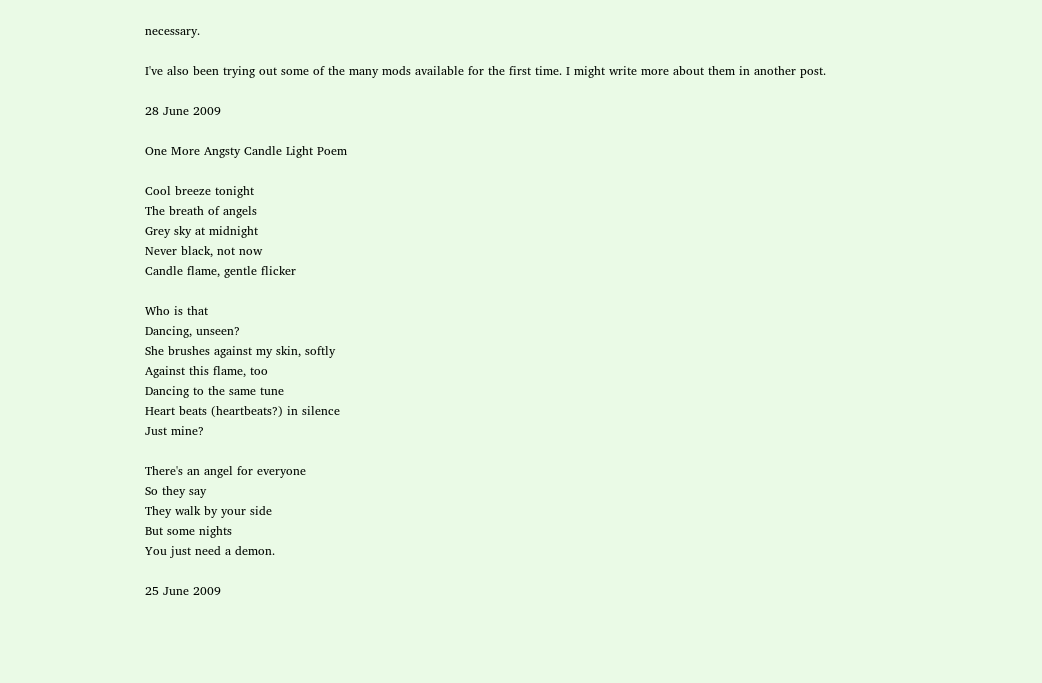necessary.

I've also been trying out some of the many mods available for the first time. I might write more about them in another post.

28 June 2009

One More Angsty Candle Light Poem

Cool breeze tonight
The breath of angels
Grey sky at midnight
Never black, not now
Candle flame, gentle flicker

Who is that
Dancing, unseen?
She brushes against my skin, softly
Against this flame, too
Dancing to the same tune
Heart beats (heartbeats?) in silence
Just mine?

There's an angel for everyone
So they say
They walk by your side
But some nights
You just need a demon.

25 June 2009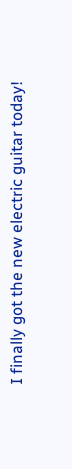I finally got the new electric guitar today!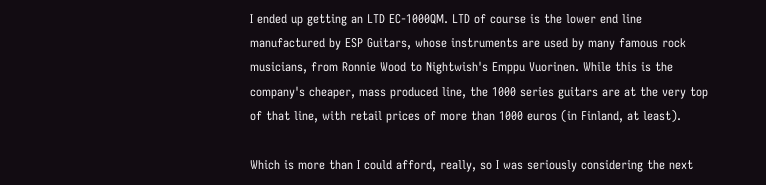I ended up getting an LTD EC-1000QM. LTD of course is the lower end line manufactured by ESP Guitars, whose instruments are used by many famous rock musicians, from Ronnie Wood to Nightwish's Emppu Vuorinen. While this is the company's cheaper, mass produced line, the 1000 series guitars are at the very top of that line, with retail prices of more than 1000 euros (in Finland, at least).

Which is more than I could afford, really, so I was seriously considering the next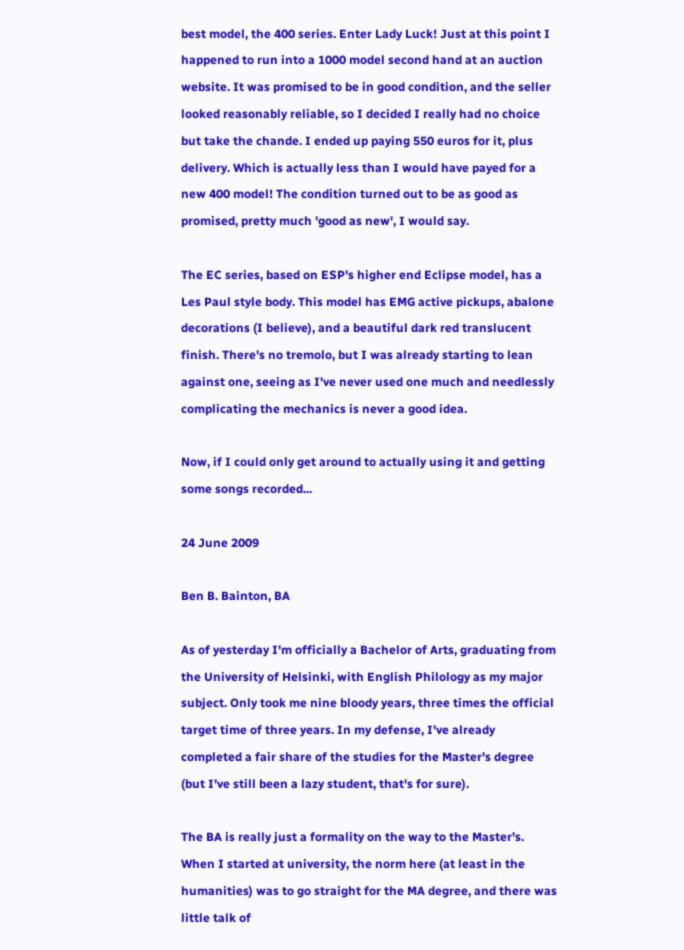best model, the 400 series. Enter Lady Luck! Just at this point I happened to run into a 1000 model second hand at an auction website. It was promised to be in good condition, and the seller looked reasonably reliable, so I decided I really had no choice but take the chande. I ended up paying 550 euros for it, plus delivery. Which is actually less than I would have payed for a new 400 model! The condition turned out to be as good as promised, pretty much 'good as new', I would say.

The EC series, based on ESP's higher end Eclipse model, has a Les Paul style body. This model has EMG active pickups, abalone decorations (I believe), and a beautiful dark red translucent finish. There's no tremolo, but I was already starting to lean against one, seeing as I've never used one much and needlessly complicating the mechanics is never a good idea.

Now, if I could only get around to actually using it and getting some songs recorded...

24 June 2009

Ben B. Bainton, BA

As of yesterday I'm officially a Bachelor of Arts, graduating from the University of Helsinki, with English Philology as my major subject. Only took me nine bloody years, three times the official target time of three years. In my defense, I've already completed a fair share of the studies for the Master's degree (but I've still been a lazy student, that's for sure).

The BA is really just a formality on the way to the Master's. When I started at university, the norm here (at least in the humanities) was to go straight for the MA degree, and there was little talk of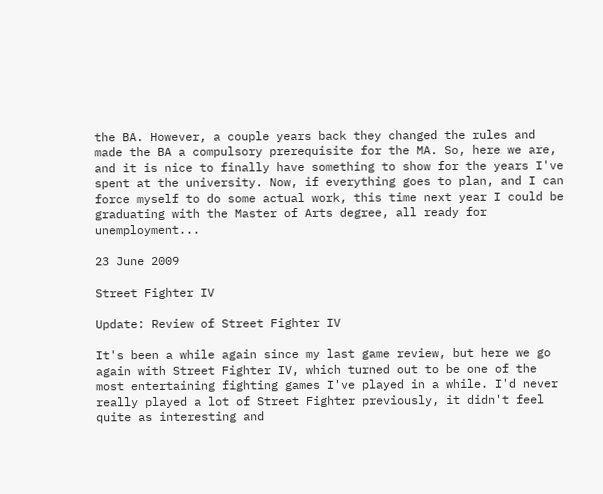the BA. However, a couple years back they changed the rules and made the BA a compulsory prerequisite for the MA. So, here we are, and it is nice to finally have something to show for the years I've spent at the university. Now, if everything goes to plan, and I can force myself to do some actual work, this time next year I could be graduating with the Master of Arts degree, all ready for unemployment...

23 June 2009

Street Fighter IV

Update: Review of Street Fighter IV

It's been a while again since my last game review, but here we go again with Street Fighter IV, which turned out to be one of the most entertaining fighting games I've played in a while. I'd never really played a lot of Street Fighter previously, it didn't feel quite as interesting and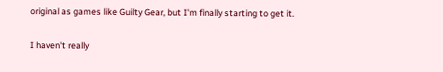original as games like Guilty Gear, but I'm finally starting to get it.

I haven't really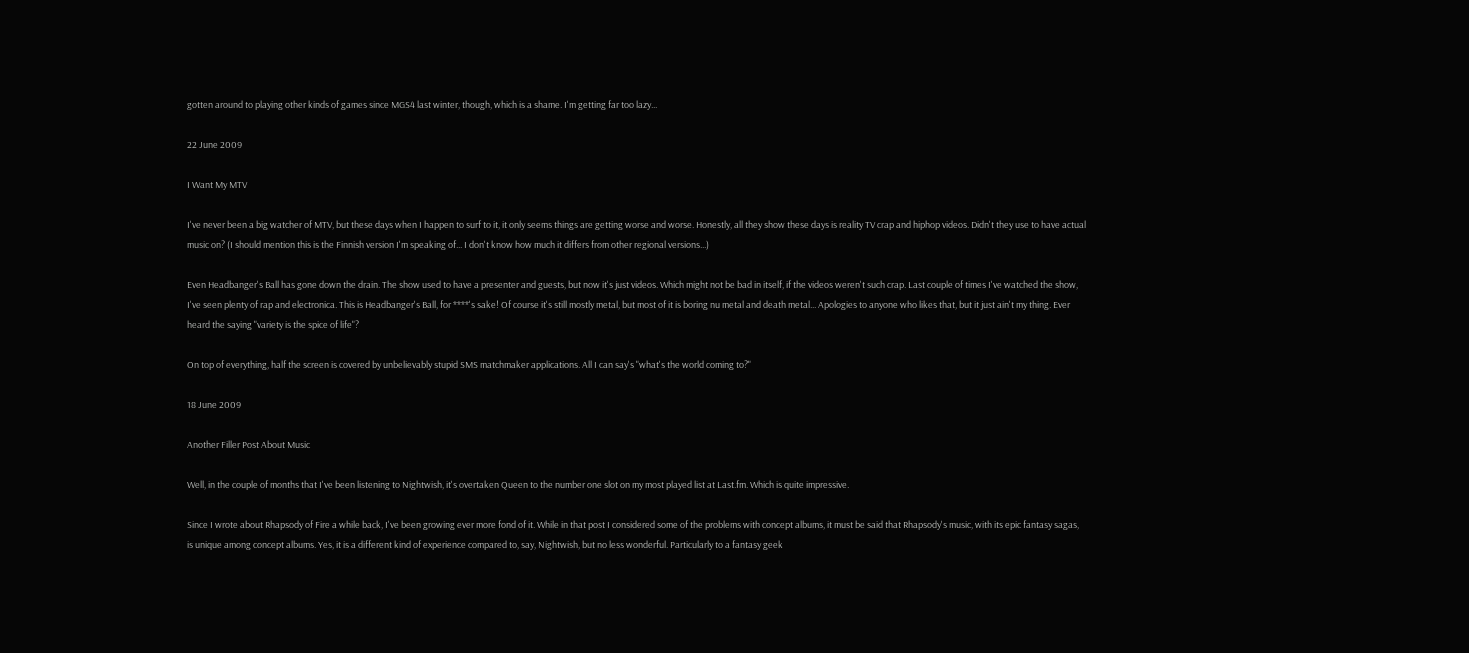gotten around to playing other kinds of games since MGS4 last winter, though, which is a shame. I'm getting far too lazy...

22 June 2009

I Want My MTV

I've never been a big watcher of MTV, but these days when I happen to surf to it, it only seems things are getting worse and worse. Honestly, all they show these days is reality TV crap and hiphop videos. Didn't they use to have actual music on? (I should mention this is the Finnish version I'm speaking of... I don't know how much it differs from other regional versions...)

Even Headbanger's Ball has gone down the drain. The show used to have a presenter and guests, but now it's just videos. Which might not be bad in itself, if the videos weren't such crap. Last couple of times I've watched the show, I've seen plenty of rap and electronica. This is Headbanger's Ball, for ****'s sake! Of course it's still mostly metal, but most of it is boring nu metal and death metal... Apologies to anyone who likes that, but it just ain't my thing. Ever heard the saying "variety is the spice of life"?

On top of everything, half the screen is covered by unbelievably stupid SMS matchmaker applications. All I can say's "what's the world coming to?"

18 June 2009

Another Filler Post About Music

Well, in the couple of months that I've been listening to Nightwish, it's overtaken Queen to the number one slot on my most played list at Last.fm. Which is quite impressive.

Since I wrote about Rhapsody of Fire a while back, I've been growing ever more fond of it. While in that post I considered some of the problems with concept albums, it must be said that Rhapsody's music, with its epic fantasy sagas, is unique among concept albums. Yes, it is a different kind of experience compared to, say, Nightwish, but no less wonderful. Particularly to a fantasy geek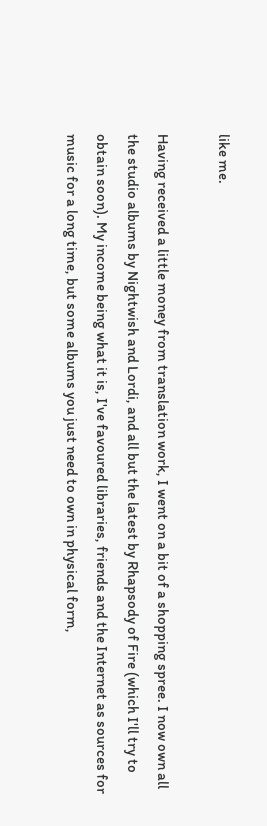like me.

Having received a little money from translation work, I went on a bit of a shopping spree. I now own all the studio albums by Nightwish and Lordi, and all but the latest by Rhapsody of Fire (which I'll try to obtain soon). My income being what it is, I've favoured libraries, friends and the Internet as sources for music for a long time, but some albums you just need to own in physical form,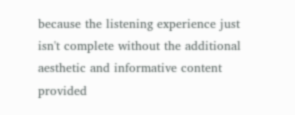because the listening experience just isn't complete without the additional aesthetic and informative content provided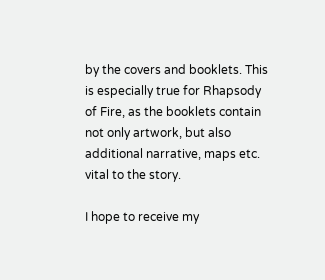by the covers and booklets. This is especially true for Rhapsody of Fire, as the booklets contain not only artwork, but also additional narrative, maps etc. vital to the story.

I hope to receive my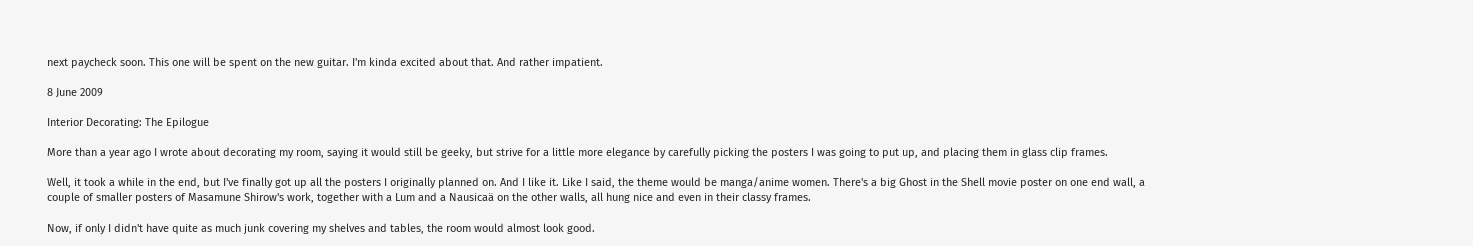next paycheck soon. This one will be spent on the new guitar. I'm kinda excited about that. And rather impatient.

8 June 2009

Interior Decorating: The Epilogue

More than a year ago I wrote about decorating my room, saying it would still be geeky, but strive for a little more elegance by carefully picking the posters I was going to put up, and placing them in glass clip frames.

Well, it took a while in the end, but I've finally got up all the posters I originally planned on. And I like it. Like I said, the theme would be manga/anime women. There's a big Ghost in the Shell movie poster on one end wall, a couple of smaller posters of Masamune Shirow's work, together with a Lum and a Nausicaä on the other walls, all hung nice and even in their classy frames.

Now, if only I didn't have quite as much junk covering my shelves and tables, the room would almost look good.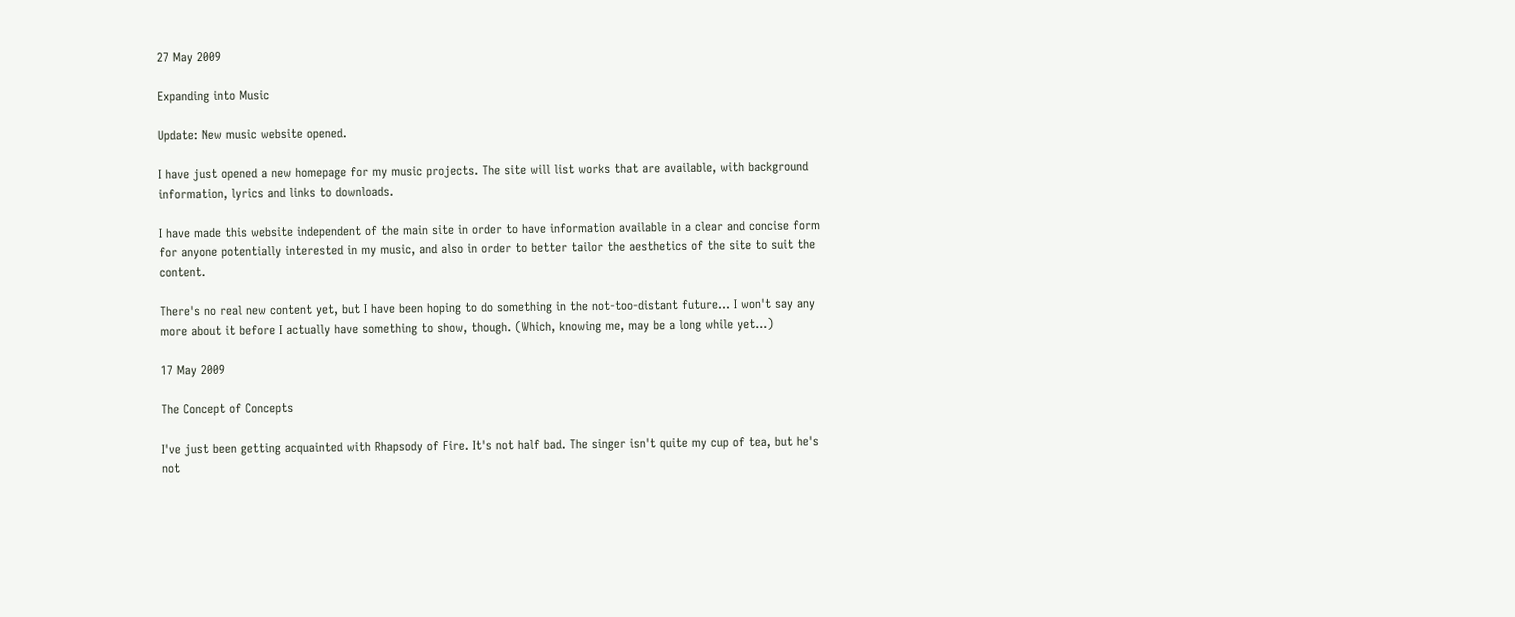27 May 2009

Expanding into Music

Update: New music website opened.

I have just opened a new homepage for my music projects. The site will list works that are available, with background information, lyrics and links to downloads.

I have made this website independent of the main site in order to have information available in a clear and concise form for anyone potentially interested in my music, and also in order to better tailor the aesthetics of the site to suit the content.

There's no real new content yet, but I have been hoping to do something in the not-too-distant future... I won't say any more about it before I actually have something to show, though. (Which, knowing me, may be a long while yet...)

17 May 2009

The Concept of Concepts

I've just been getting acquainted with Rhapsody of Fire. It's not half bad. The singer isn't quite my cup of tea, but he's not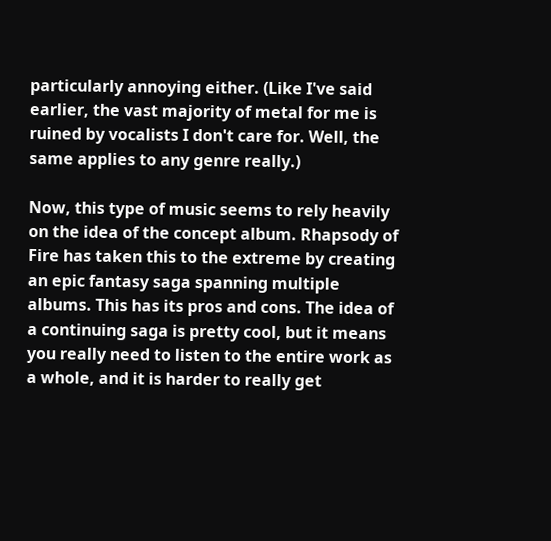particularly annoying either. (Like I've said earlier, the vast majority of metal for me is ruined by vocalists I don't care for. Well, the same applies to any genre really.)

Now, this type of music seems to rely heavily on the idea of the concept album. Rhapsody of Fire has taken this to the extreme by creating an epic fantasy saga spanning multiple albums. This has its pros and cons. The idea of a continuing saga is pretty cool, but it means you really need to listen to the entire work as a whole, and it is harder to really get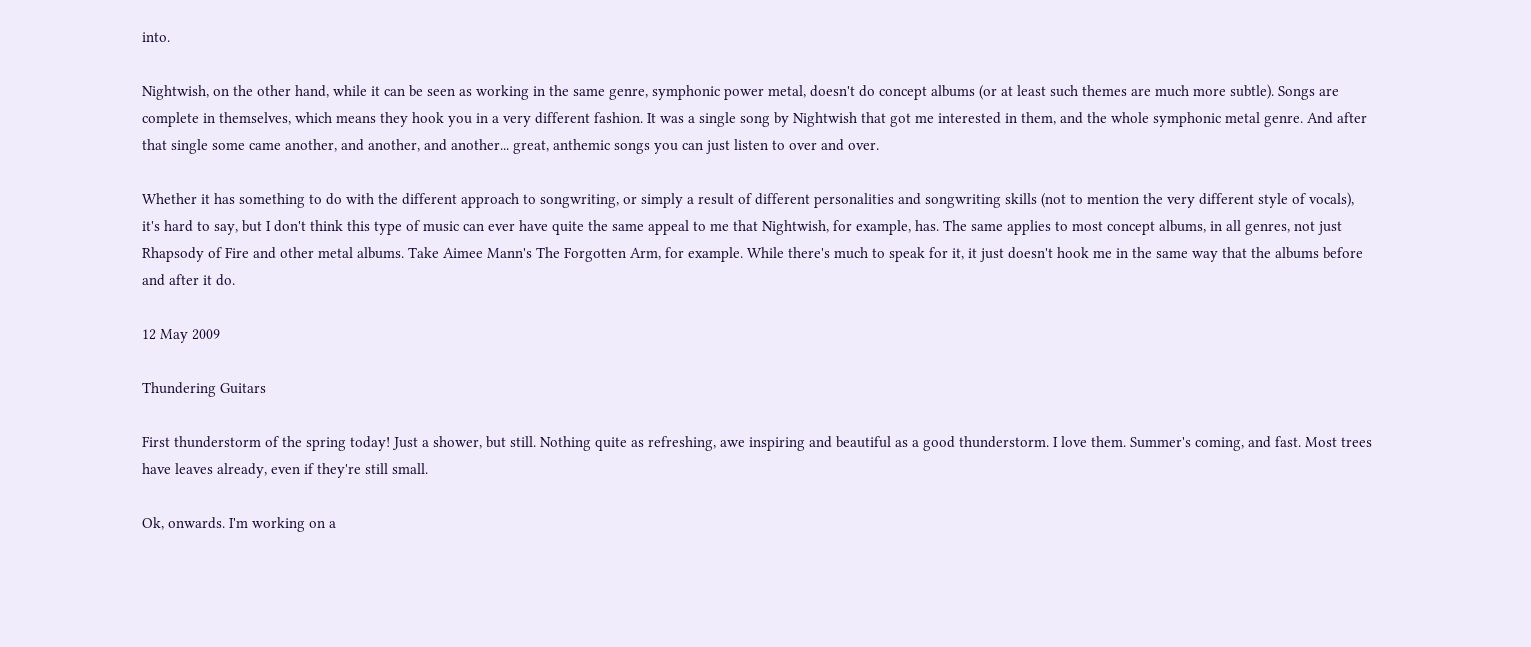into.

Nightwish, on the other hand, while it can be seen as working in the same genre, symphonic power metal, doesn't do concept albums (or at least such themes are much more subtle). Songs are complete in themselves, which means they hook you in a very different fashion. It was a single song by Nightwish that got me interested in them, and the whole symphonic metal genre. And after that single some came another, and another, and another... great, anthemic songs you can just listen to over and over.

Whether it has something to do with the different approach to songwriting, or simply a result of different personalities and songwriting skills (not to mention the very different style of vocals), it's hard to say, but I don't think this type of music can ever have quite the same appeal to me that Nightwish, for example, has. The same applies to most concept albums, in all genres, not just Rhapsody of Fire and other metal albums. Take Aimee Mann's The Forgotten Arm, for example. While there's much to speak for it, it just doesn't hook me in the same way that the albums before and after it do.

12 May 2009

Thundering Guitars

First thunderstorm of the spring today! Just a shower, but still. Nothing quite as refreshing, awe inspiring and beautiful as a good thunderstorm. I love them. Summer's coming, and fast. Most trees have leaves already, even if they're still small.

Ok, onwards. I'm working on a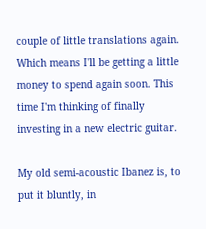couple of little translations again. Which means I'll be getting a little money to spend again soon. This time I'm thinking of finally investing in a new electric guitar.

My old semi-acoustic Ibanez is, to put it bluntly, in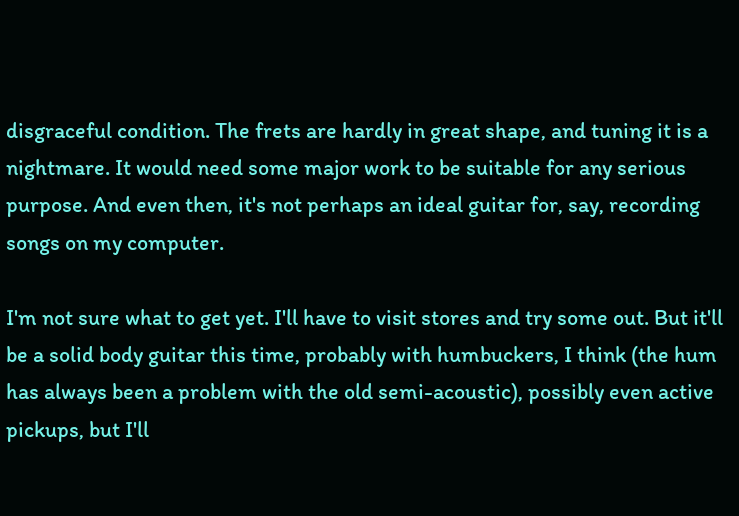disgraceful condition. The frets are hardly in great shape, and tuning it is a nightmare. It would need some major work to be suitable for any serious purpose. And even then, it's not perhaps an ideal guitar for, say, recording songs on my computer.

I'm not sure what to get yet. I'll have to visit stores and try some out. But it'll be a solid body guitar this time, probably with humbuckers, I think (the hum has always been a problem with the old semi-acoustic), possibly even active pickups, but I'll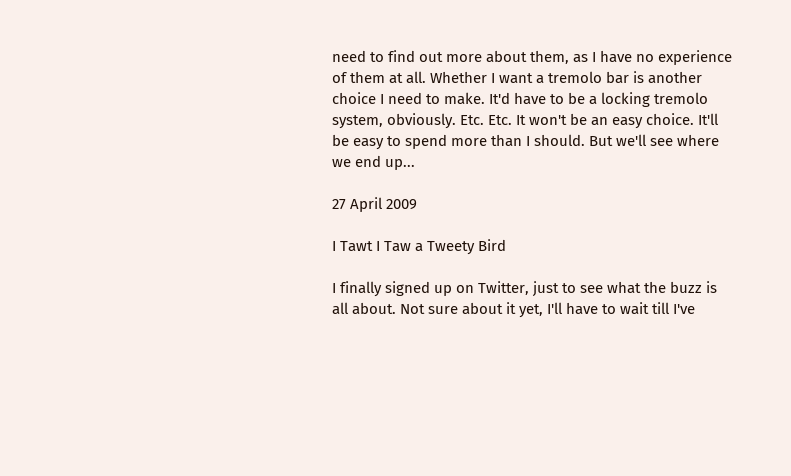need to find out more about them, as I have no experience of them at all. Whether I want a tremolo bar is another choice I need to make. It'd have to be a locking tremolo system, obviously. Etc. Etc. It won't be an easy choice. It'll be easy to spend more than I should. But we'll see where we end up...

27 April 2009

I Tawt I Taw a Tweety Bird

I finally signed up on Twitter, just to see what the buzz is all about. Not sure about it yet, I'll have to wait till I've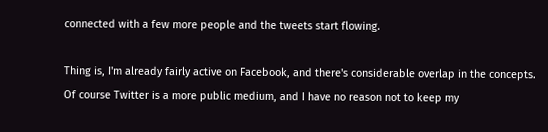connected with a few more people and the tweets start flowing.

Thing is, I'm already fairly active on Facebook, and there's considerable overlap in the concepts. Of course Twitter is a more public medium, and I have no reason not to keep my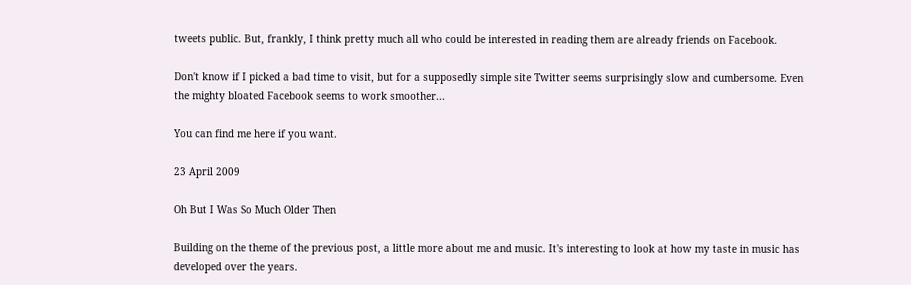tweets public. But, frankly, I think pretty much all who could be interested in reading them are already friends on Facebook.

Don't know if I picked a bad time to visit, but for a supposedly simple site Twitter seems surprisingly slow and cumbersome. Even the mighty bloated Facebook seems to work smoother...

You can find me here if you want.

23 April 2009

Oh But I Was So Much Older Then

Building on the theme of the previous post, a little more about me and music. It's interesting to look at how my taste in music has developed over the years.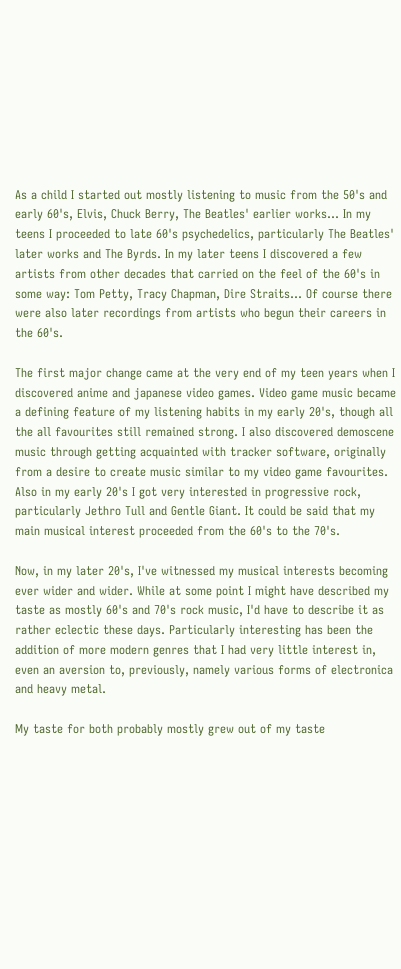As a child I started out mostly listening to music from the 50's and early 60's, Elvis, Chuck Berry, The Beatles' earlier works... In my teens I proceeded to late 60's psychedelics, particularly The Beatles' later works and The Byrds. In my later teens I discovered a few artists from other decades that carried on the feel of the 60's in some way: Tom Petty, Tracy Chapman, Dire Straits... Of course there were also later recordings from artists who begun their careers in the 60's.

The first major change came at the very end of my teen years when I discovered anime and japanese video games. Video game music became a defining feature of my listening habits in my early 20's, though all the all favourites still remained strong. I also discovered demoscene music through getting acquainted with tracker software, originally from a desire to create music similar to my video game favourites. Also in my early 20's I got very interested in progressive rock, particularly Jethro Tull and Gentle Giant. It could be said that my main musical interest proceeded from the 60's to the 70's.

Now, in my later 20's, I've witnessed my musical interests becoming ever wider and wider. While at some point I might have described my taste as mostly 60's and 70's rock music, I'd have to describe it as rather eclectic these days. Particularly interesting has been the addition of more modern genres that I had very little interest in, even an aversion to, previously, namely various forms of electronica and heavy metal.

My taste for both probably mostly grew out of my taste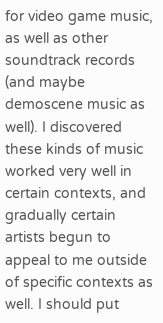for video game music, as well as other soundtrack records (and maybe demoscene music as well). I discovered these kinds of music worked very well in certain contexts, and gradually certain artists begun to appeal to me outside of specific contexts as well. I should put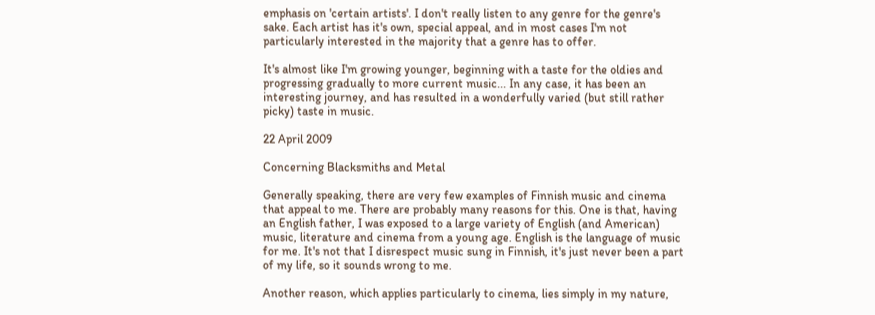emphasis on 'certain artists'. I don't really listen to any genre for the genre's sake. Each artist has it's own, special appeal, and in most cases I'm not particularly interested in the majority that a genre has to offer.

It's almost like I'm growing younger, beginning with a taste for the oldies and progressing gradually to more current music... In any case, it has been an interesting journey, and has resulted in a wonderfully varied (but still rather picky) taste in music.

22 April 2009

Concerning Blacksmiths and Metal

Generally speaking, there are very few examples of Finnish music and cinema that appeal to me. There are probably many reasons for this. One is that, having an English father, I was exposed to a large variety of English (and American) music, literature and cinema from a young age. English is the language of music for me. It's not that I disrespect music sung in Finnish, it's just never been a part of my life, so it sounds wrong to me.

Another reason, which applies particularly to cinema, lies simply in my nature,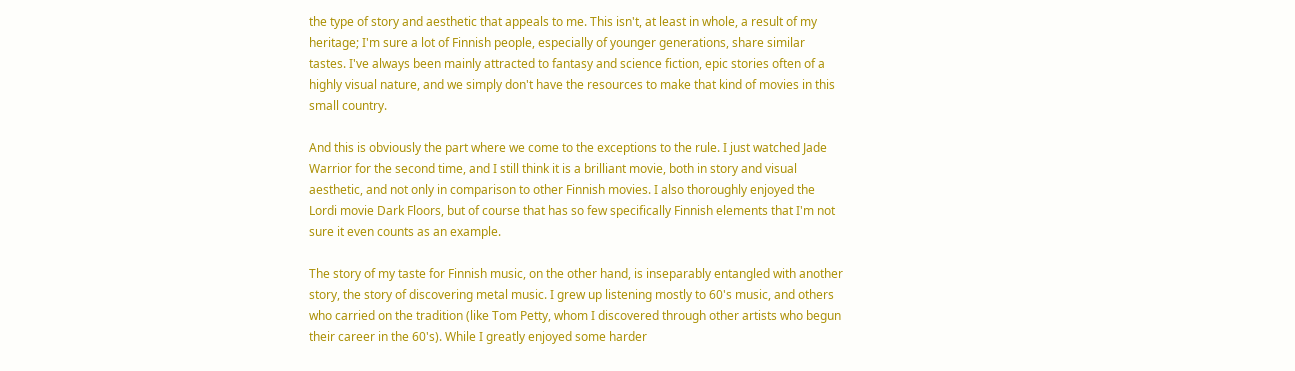the type of story and aesthetic that appeals to me. This isn't, at least in whole, a result of my heritage; I'm sure a lot of Finnish people, especially of younger generations, share similar tastes. I've always been mainly attracted to fantasy and science fiction, epic stories often of a highly visual nature, and we simply don't have the resources to make that kind of movies in this small country.

And this is obviously the part where we come to the exceptions to the rule. I just watched Jade Warrior for the second time, and I still think it is a brilliant movie, both in story and visual aesthetic, and not only in comparison to other Finnish movies. I also thoroughly enjoyed the Lordi movie Dark Floors, but of course that has so few specifically Finnish elements that I'm not sure it even counts as an example.

The story of my taste for Finnish music, on the other hand, is inseparably entangled with another story, the story of discovering metal music. I grew up listening mostly to 60's music, and others who carried on the tradition (like Tom Petty, whom I discovered through other artists who begun their career in the 60's). While I greatly enjoyed some harder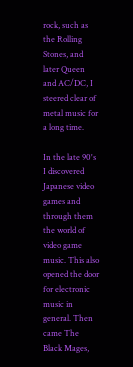rock, such as the Rolling Stones, and later Queen and AC/DC, I steered clear of metal music for a long time.

In the late 90's I discovered Japanese video games and through them the world of video game music. This also opened the door for electronic music in general. Then came The Black Mages,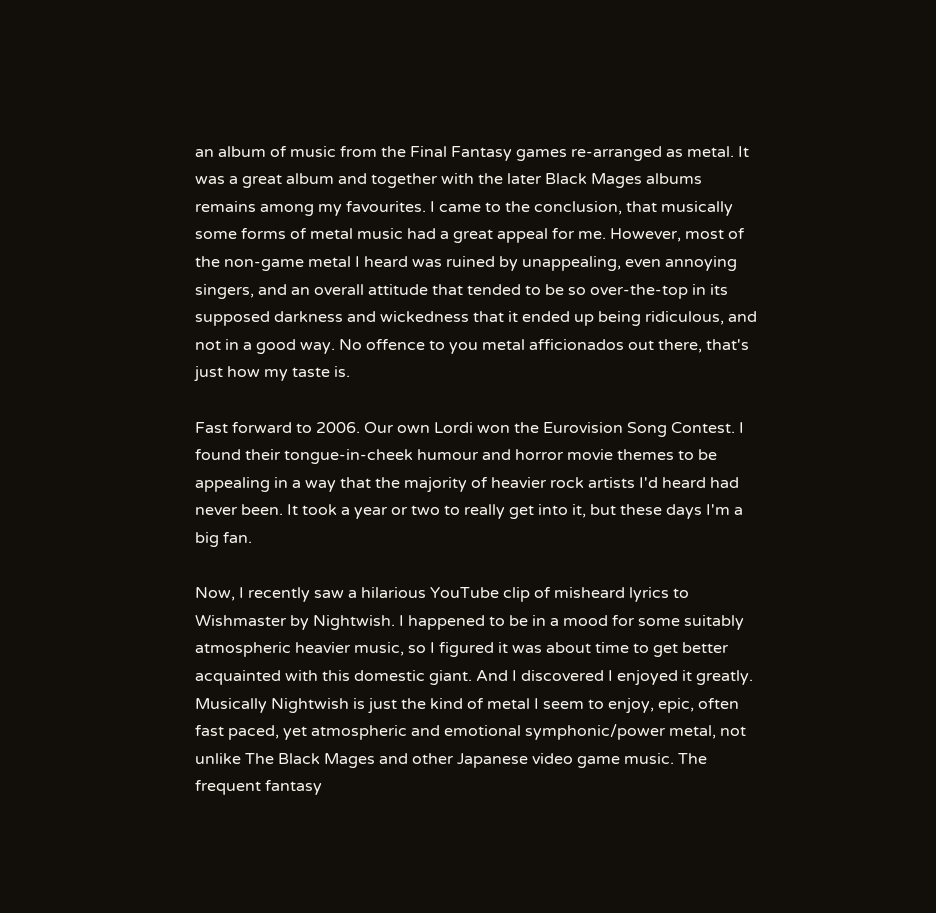an album of music from the Final Fantasy games re-arranged as metal. It was a great album and together with the later Black Mages albums remains among my favourites. I came to the conclusion, that musically some forms of metal music had a great appeal for me. However, most of the non-game metal I heard was ruined by unappealing, even annoying singers, and an overall attitude that tended to be so over-the-top in its supposed darkness and wickedness that it ended up being ridiculous, and not in a good way. No offence to you metal afficionados out there, that's just how my taste is.

Fast forward to 2006. Our own Lordi won the Eurovision Song Contest. I found their tongue-in-cheek humour and horror movie themes to be appealing in a way that the majority of heavier rock artists I'd heard had never been. It took a year or two to really get into it, but these days I'm a big fan.

Now, I recently saw a hilarious YouTube clip of misheard lyrics to Wishmaster by Nightwish. I happened to be in a mood for some suitably atmospheric heavier music, so I figured it was about time to get better acquainted with this domestic giant. And I discovered I enjoyed it greatly. Musically Nightwish is just the kind of metal I seem to enjoy, epic, often fast paced, yet atmospheric and emotional symphonic/power metal, not unlike The Black Mages and other Japanese video game music. The frequent fantasy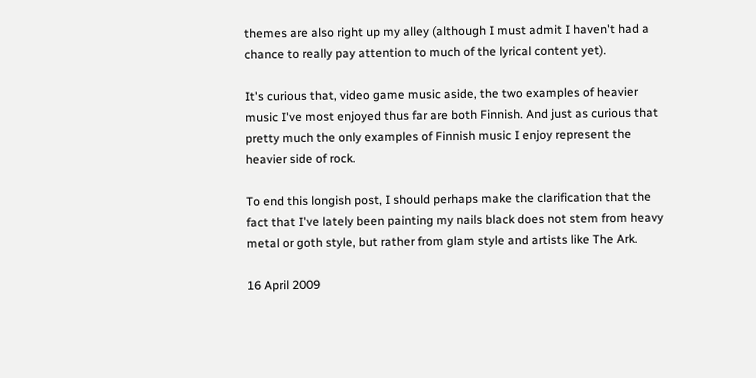themes are also right up my alley (although I must admit I haven't had a chance to really pay attention to much of the lyrical content yet).

It's curious that, video game music aside, the two examples of heavier music I've most enjoyed thus far are both Finnish. And just as curious that pretty much the only examples of Finnish music I enjoy represent the heavier side of rock.

To end this longish post, I should perhaps make the clarification that the fact that I've lately been painting my nails black does not stem from heavy metal or goth style, but rather from glam style and artists like The Ark.

16 April 2009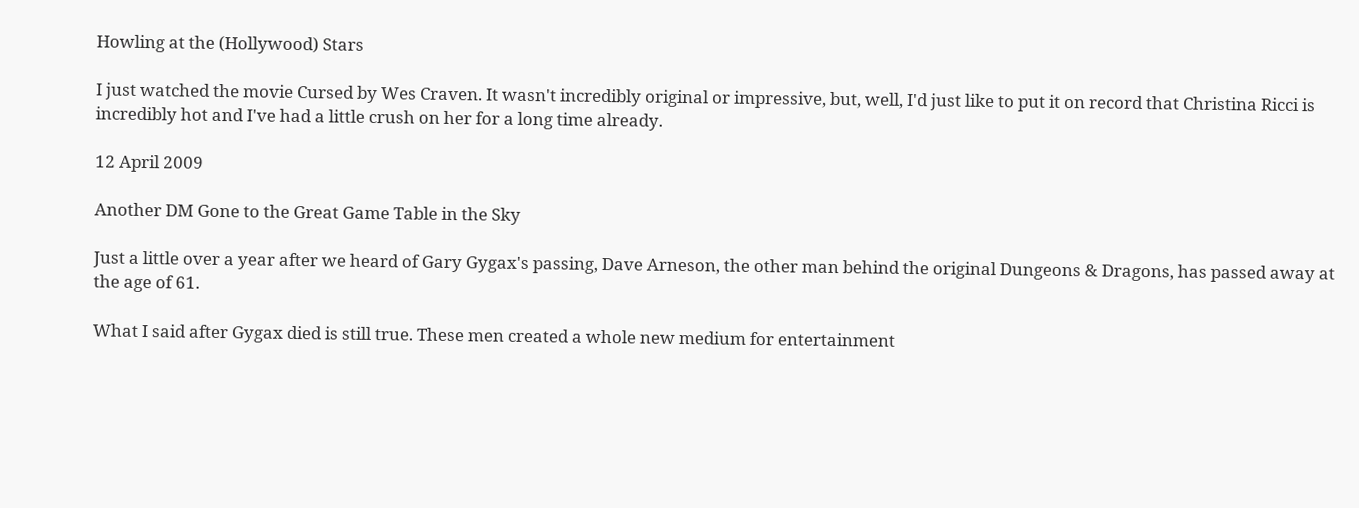Howling at the (Hollywood) Stars

I just watched the movie Cursed by Wes Craven. It wasn't incredibly original or impressive, but, well, I'd just like to put it on record that Christina Ricci is incredibly hot and I've had a little crush on her for a long time already.

12 April 2009

Another DM Gone to the Great Game Table in the Sky

Just a little over a year after we heard of Gary Gygax's passing, Dave Arneson, the other man behind the original Dungeons & Dragons, has passed away at the age of 61.

What I said after Gygax died is still true. These men created a whole new medium for entertainment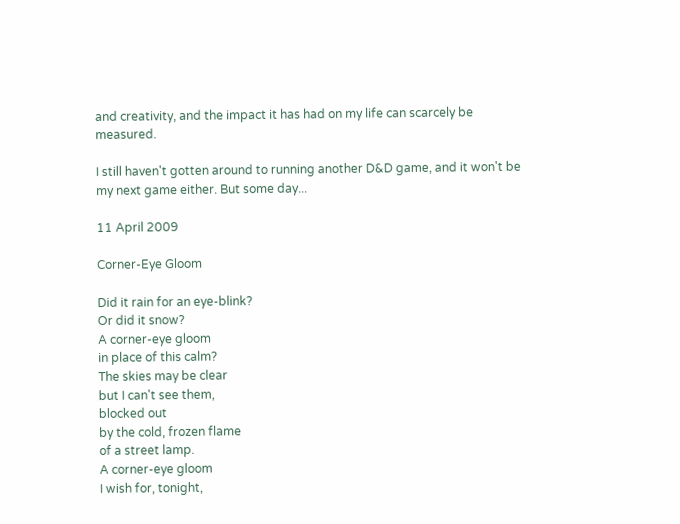and creativity, and the impact it has had on my life can scarcely be measured.

I still haven't gotten around to running another D&D game, and it won't be my next game either. But some day...

11 April 2009

Corner-Eye Gloom

Did it rain for an eye-blink?
Or did it snow?
A corner-eye gloom
in place of this calm?
The skies may be clear
but I can't see them,
blocked out
by the cold, frozen flame
of a street lamp.
A corner-eye gloom
I wish for, tonight,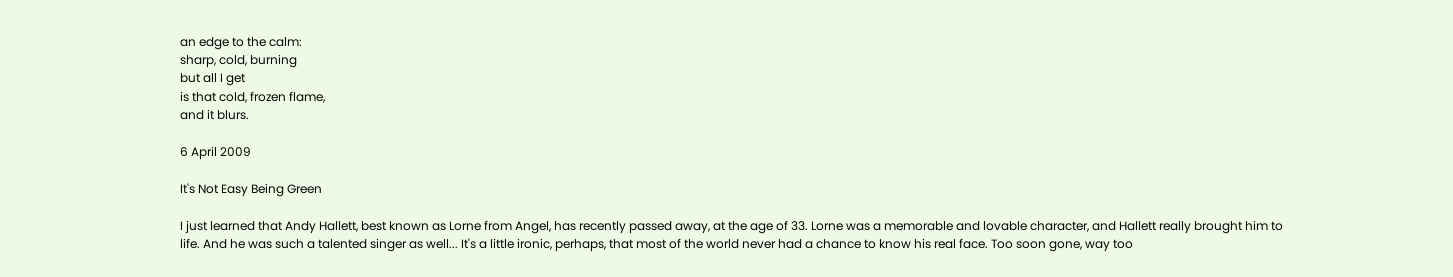an edge to the calm:
sharp, cold, burning
but all I get
is that cold, frozen flame,
and it blurs.

6 April 2009

It's Not Easy Being Green

I just learned that Andy Hallett, best known as Lorne from Angel, has recently passed away, at the age of 33. Lorne was a memorable and lovable character, and Hallett really brought him to life. And he was such a talented singer as well... It's a little ironic, perhaps, that most of the world never had a chance to know his real face. Too soon gone, way too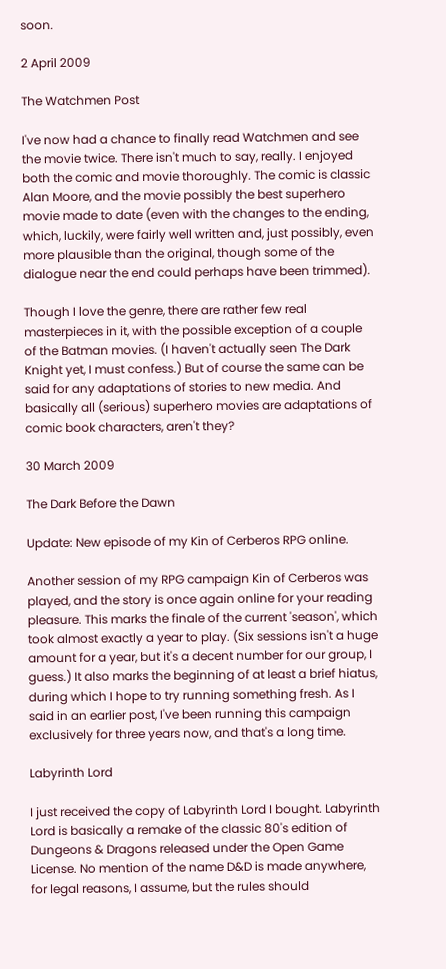soon.

2 April 2009

The Watchmen Post

I've now had a chance to finally read Watchmen and see the movie twice. There isn't much to say, really. I enjoyed both the comic and movie thoroughly. The comic is classic Alan Moore, and the movie possibly the best superhero movie made to date (even with the changes to the ending, which, luckily, were fairly well written and, just possibly, even more plausible than the original, though some of the dialogue near the end could perhaps have been trimmed).

Though I love the genre, there are rather few real masterpieces in it, with the possible exception of a couple of the Batman movies. (I haven't actually seen The Dark Knight yet, I must confess.) But of course the same can be said for any adaptations of stories to new media. And basically all (serious) superhero movies are adaptations of comic book characters, aren't they?

30 March 2009

The Dark Before the Dawn

Update: New episode of my Kin of Cerberos RPG online.

Another session of my RPG campaign Kin of Cerberos was played, and the story is once again online for your reading pleasure. This marks the finale of the current 'season', which took almost exactly a year to play. (Six sessions isn't a huge amount for a year, but it's a decent number for our group, I guess.) It also marks the beginning of at least a brief hiatus, during which I hope to try running something fresh. As I said in an earlier post, I've been running this campaign exclusively for three years now, and that's a long time.

Labyrinth Lord

I just received the copy of Labyrinth Lord I bought. Labyrinth Lord is basically a remake of the classic 80's edition of Dungeons & Dragons released under the Open Game License. No mention of the name D&D is made anywhere, for legal reasons, I assume, but the rules should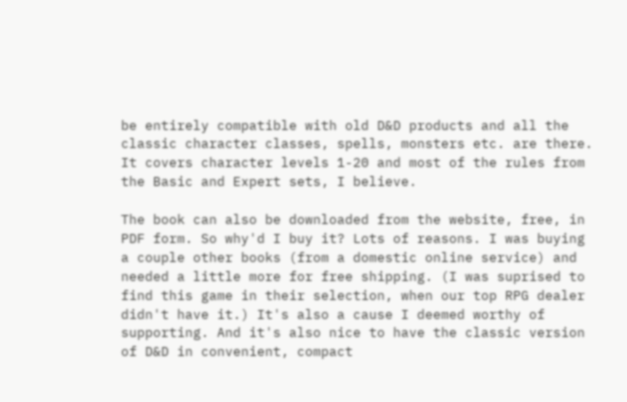be entirely compatible with old D&D products and all the classic character classes, spells, monsters etc. are there. It covers character levels 1-20 and most of the rules from the Basic and Expert sets, I believe.

The book can also be downloaded from the website, free, in PDF form. So why'd I buy it? Lots of reasons. I was buying a couple other books (from a domestic online service) and needed a little more for free shipping. (I was suprised to find this game in their selection, when our top RPG dealer didn't have it.) It's also a cause I deemed worthy of supporting. And it's also nice to have the classic version of D&D in convenient, compact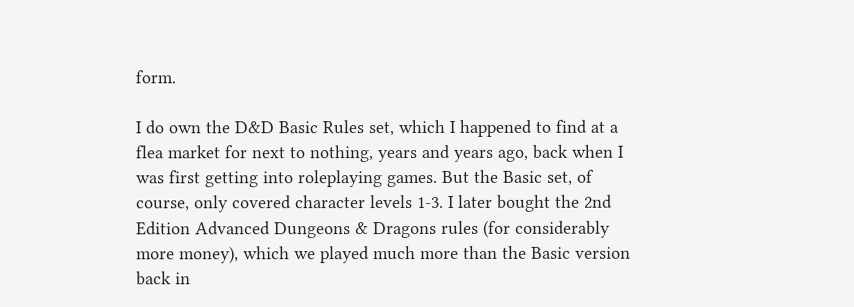form.

I do own the D&D Basic Rules set, which I happened to find at a flea market for next to nothing, years and years ago, back when I was first getting into roleplaying games. But the Basic set, of course, only covered character levels 1-3. I later bought the 2nd Edition Advanced Dungeons & Dragons rules (for considerably more money), which we played much more than the Basic version back in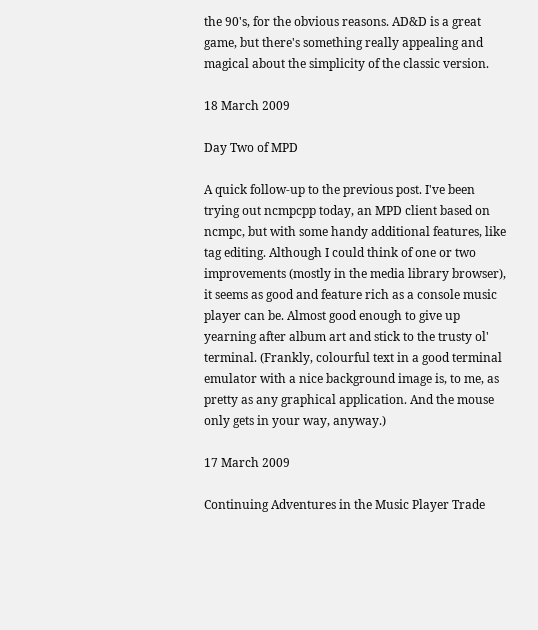the 90's, for the obvious reasons. AD&D is a great game, but there's something really appealing and magical about the simplicity of the classic version.

18 March 2009

Day Two of MPD

A quick follow-up to the previous post. I've been trying out ncmpcpp today, an MPD client based on ncmpc, but with some handy additional features, like tag editing. Although I could think of one or two improvements (mostly in the media library browser), it seems as good and feature rich as a console music player can be. Almost good enough to give up yearning after album art and stick to the trusty ol' terminal. (Frankly, colourful text in a good terminal emulator with a nice background image is, to me, as pretty as any graphical application. And the mouse only gets in your way, anyway.)

17 March 2009

Continuing Adventures in the Music Player Trade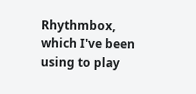Rhythmbox, which I've been using to play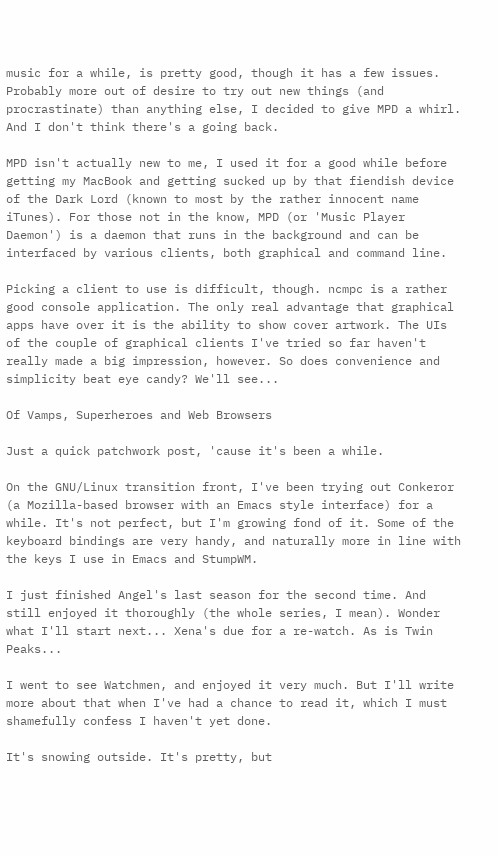music for a while, is pretty good, though it has a few issues. Probably more out of desire to try out new things (and procrastinate) than anything else, I decided to give MPD a whirl. And I don't think there's a going back.

MPD isn't actually new to me, I used it for a good while before getting my MacBook and getting sucked up by that fiendish device of the Dark Lord (known to most by the rather innocent name iTunes). For those not in the know, MPD (or 'Music Player Daemon') is a daemon that runs in the background and can be interfaced by various clients, both graphical and command line.

Picking a client to use is difficult, though. ncmpc is a rather good console application. The only real advantage that graphical apps have over it is the ability to show cover artwork. The UIs of the couple of graphical clients I've tried so far haven't really made a big impression, however. So does convenience and simplicity beat eye candy? We'll see...

Of Vamps, Superheroes and Web Browsers

Just a quick patchwork post, 'cause it's been a while.

On the GNU/Linux transition front, I've been trying out Conkeror (a Mozilla-based browser with an Emacs style interface) for a while. It's not perfect, but I'm growing fond of it. Some of the keyboard bindings are very handy, and naturally more in line with the keys I use in Emacs and StumpWM.

I just finished Angel's last season for the second time. And still enjoyed it thoroughly (the whole series, I mean). Wonder what I'll start next... Xena's due for a re-watch. As is Twin Peaks...

I went to see Watchmen, and enjoyed it very much. But I'll write more about that when I've had a chance to read it, which I must shamefully confess I haven't yet done.

It's snowing outside. It's pretty, but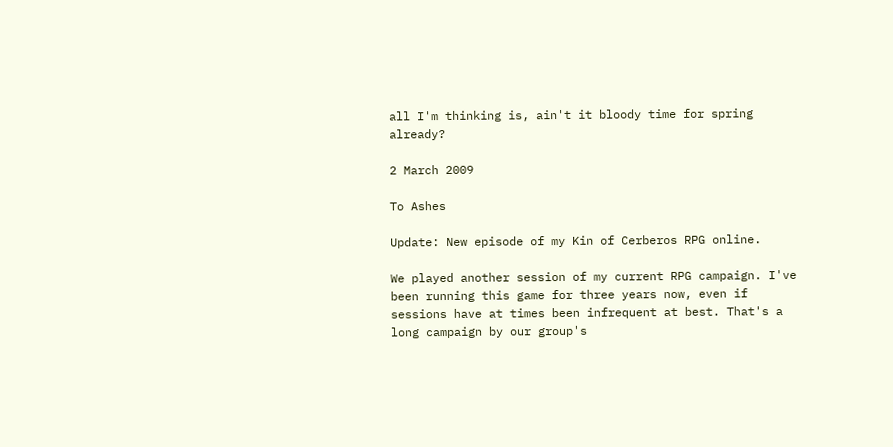all I'm thinking is, ain't it bloody time for spring already?

2 March 2009

To Ashes

Update: New episode of my Kin of Cerberos RPG online.

We played another session of my current RPG campaign. I've been running this game for three years now, even if sessions have at times been infrequent at best. That's a long campaign by our group's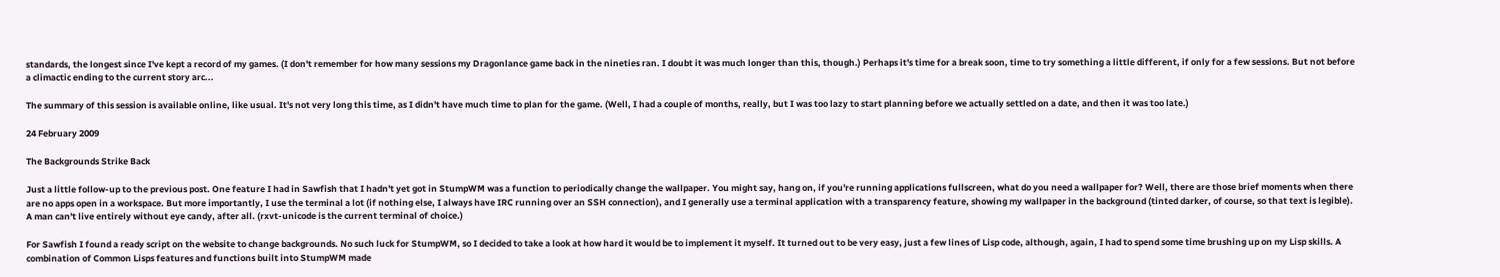standards, the longest since I've kept a record of my games. (I don't remember for how many sessions my Dragonlance game back in the nineties ran. I doubt it was much longer than this, though.) Perhaps it's time for a break soon, time to try something a little different, if only for a few sessions. But not before a climactic ending to the current story arc...

The summary of this session is available online, like usual. It's not very long this time, as I didn't have much time to plan for the game. (Well, I had a couple of months, really, but I was too lazy to start planning before we actually settled on a date, and then it was too late.)

24 February 2009

The Backgrounds Strike Back

Just a little follow-up to the previous post. One feature I had in Sawfish that I hadn't yet got in StumpWM was a function to periodically change the wallpaper. You might say, hang on, if you're running applications fullscreen, what do you need a wallpaper for? Well, there are those brief moments when there are no apps open in a workspace. But more importantly, I use the terminal a lot (if nothing else, I always have IRC running over an SSH connection), and I generally use a terminal application with a transparency feature, showing my wallpaper in the background (tinted darker, of course, so that text is legible). A man can't live entirely without eye candy, after all. (rxvt-unicode is the current terminal of choice.)

For Sawfish I found a ready script on the website to change backgrounds. No such luck for StumpWM, so I decided to take a look at how hard it would be to implement it myself. It turned out to be very easy, just a few lines of Lisp code, although, again, I had to spend some time brushing up on my Lisp skills. A combination of Common Lisps features and functions built into StumpWM made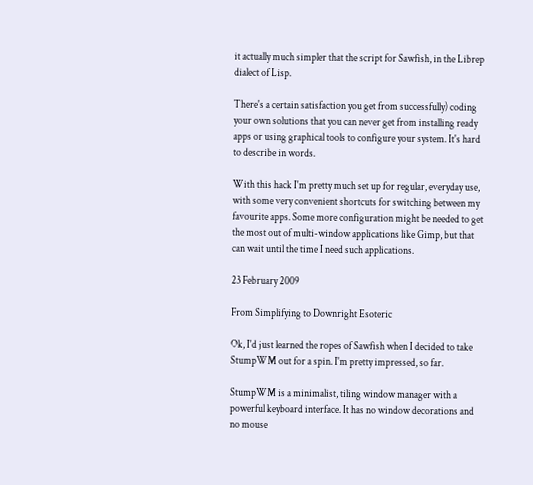it actually much simpler that the script for Sawfish, in the Librep dialect of Lisp.

There's a certain satisfaction you get from successfully) coding your own solutions that you can never get from installing ready apps or using graphical tools to configure your system. It's hard to describe in words.

With this hack I'm pretty much set up for regular, everyday use, with some very convenient shortcuts for switching between my favourite apps. Some more configuration might be needed to get the most out of multi-window applications like Gimp, but that can wait until the time I need such applications.

23 February 2009

From Simplifying to Downright Esoteric

Ok, I'd just learned the ropes of Sawfish when I decided to take StumpWM out for a spin. I'm pretty impressed, so far.

StumpWM is a minimalist, tiling window manager with a powerful keyboard interface. It has no window decorations and no mouse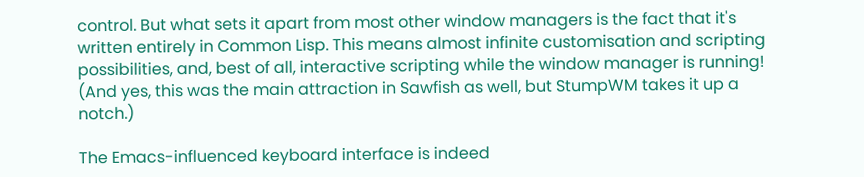control. But what sets it apart from most other window managers is the fact that it's written entirely in Common Lisp. This means almost infinite customisation and scripting possibilities, and, best of all, interactive scripting while the window manager is running! (And yes, this was the main attraction in Sawfish as well, but StumpWM takes it up a notch.)

The Emacs-influenced keyboard interface is indeed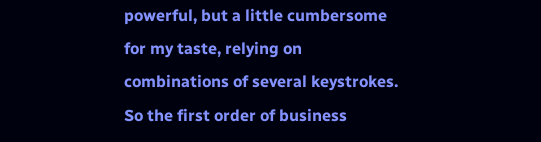powerful, but a little cumbersome for my taste, relying on combinations of several keystrokes. So the first order of business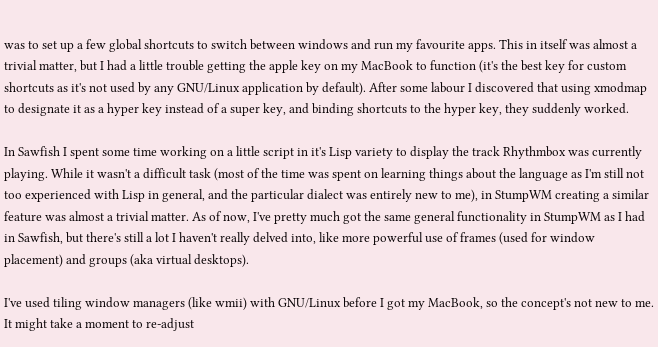was to set up a few global shortcuts to switch between windows and run my favourite apps. This in itself was almost a trivial matter, but I had a little trouble getting the apple key on my MacBook to function (it's the best key for custom shortcuts as it's not used by any GNU/Linux application by default). After some labour I discovered that using xmodmap to designate it as a hyper key instead of a super key, and binding shortcuts to the hyper key, they suddenly worked.

In Sawfish I spent some time working on a little script in it's Lisp variety to display the track Rhythmbox was currently playing. While it wasn't a difficult task (most of the time was spent on learning things about the language as I'm still not too experienced with Lisp in general, and the particular dialect was entirely new to me), in StumpWM creating a similar feature was almost a trivial matter. As of now, I've pretty much got the same general functionality in StumpWM as I had in Sawfish, but there's still a lot I haven't really delved into, like more powerful use of frames (used for window placement) and groups (aka virtual desktops).

I've used tiling window managers (like wmii) with GNU/Linux before I got my MacBook, so the concept's not new to me. It might take a moment to re-adjust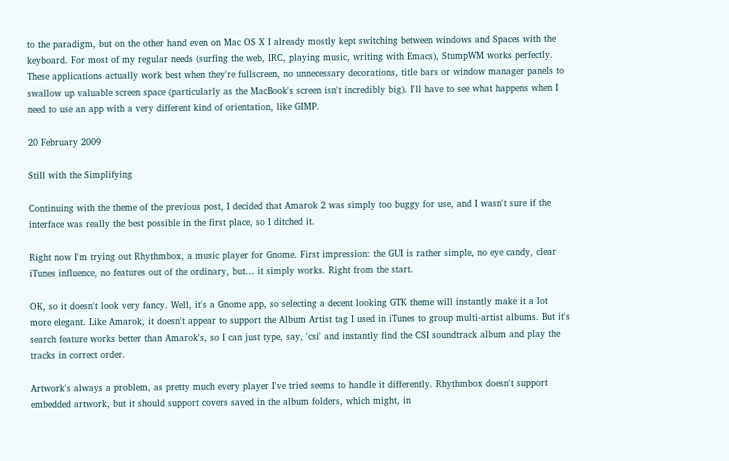to the paradigm, but on the other hand even on Mac OS X I already mostly kept switching between windows and Spaces with the keyboard. For most of my regular needs (surfing the web, IRC, playing music, writing with Emacs), StumpWM works perfectly. These applications actually work best when they're fullscreen, no unnecessary decorations, title bars or window manager panels to swallow up valuable screen space (particularly as the MacBook's screen isn't incredibly big). I'll have to see what happens when I need to use an app with a very different kind of orientation, like GIMP.

20 February 2009

Still with the Simplifying

Continuing with the theme of the previous post, I decided that Amarok 2 was simply too buggy for use, and I wasn't sure if the interface was really the best possible in the first place, so I ditched it.

Right now I'm trying out Rhythmbox, a music player for Gnome. First impression: the GUI is rather simple, no eye candy, clear iTunes influence, no features out of the ordinary, but... it simply works. Right from the start.

OK, so it doesn't look very fancy. Well, it's a Gnome app, so selecting a decent looking GTK theme will instantly make it a lot more elegant. Like Amarok, it doesn't appear to support the Album Artist tag I used in iTunes to group multi-artist albums. But it's search feature works better than Amarok's, so I can just type, say, 'csi' and instantly find the CSI soundtrack album and play the tracks in correct order.

Artwork's always a problem, as pretty much every player I've tried seems to handle it differently. Rhythmbox doesn't support embedded artwork, but it should support covers saved in the album folders, which might, in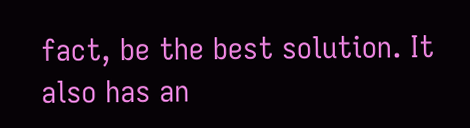fact, be the best solution. It also has an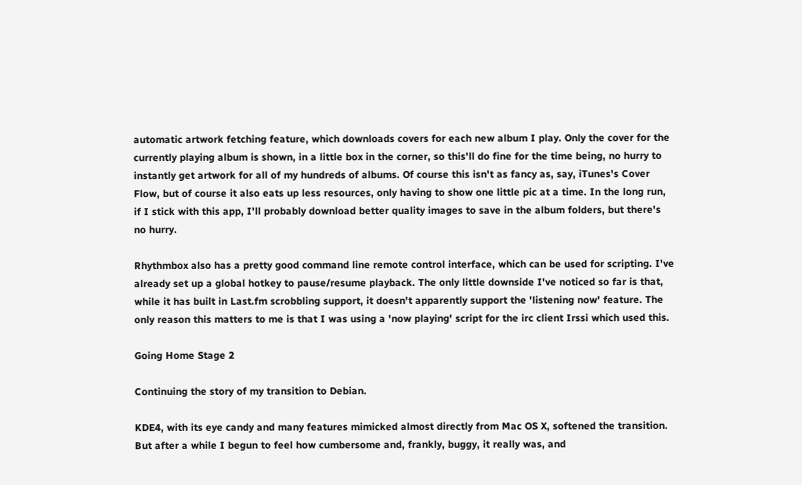automatic artwork fetching feature, which downloads covers for each new album I play. Only the cover for the currently playing album is shown, in a little box in the corner, so this'll do fine for the time being, no hurry to instantly get artwork for all of my hundreds of albums. Of course this isn't as fancy as, say, iTunes's Cover Flow, but of course it also eats up less resources, only having to show one little pic at a time. In the long run, if I stick with this app, I'll probably download better quality images to save in the album folders, but there's no hurry.

Rhythmbox also has a pretty good command line remote control interface, which can be used for scripting. I've already set up a global hotkey to pause/resume playback. The only little downside I've noticed so far is that, while it has built in Last.fm scrobbling support, it doesn't apparently support the 'listening now' feature. The only reason this matters to me is that I was using a 'now playing' script for the irc client Irssi which used this.

Going Home Stage 2

Continuing the story of my transition to Debian.

KDE4, with its eye candy and many features mimicked almost directly from Mac OS X, softened the transition. But after a while I begun to feel how cumbersome and, frankly, buggy, it really was, and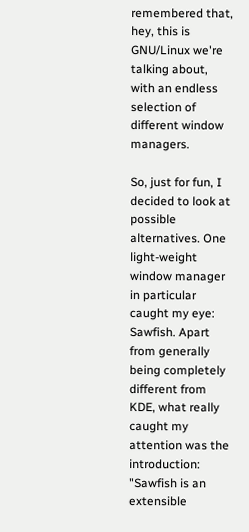remembered that, hey, this is GNU/Linux we're talking about, with an endless selection of different window managers.

So, just for fun, I decided to look at possible alternatives. One light-weight window manager in particular caught my eye: Sawfish. Apart from generally being completely different from KDE, what really caught my attention was the introduction: "Sawfish is an extensible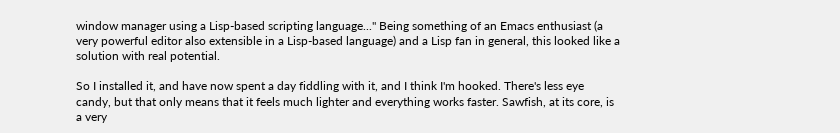window manager using a Lisp-based scripting language..." Being something of an Emacs enthusiast (a very powerful editor also extensible in a Lisp-based language) and a Lisp fan in general, this looked like a solution with real potential.

So I installed it, and have now spent a day fiddling with it, and I think I'm hooked. There's less eye candy, but that only means that it feels much lighter and everything works faster. Sawfish, at its core, is a very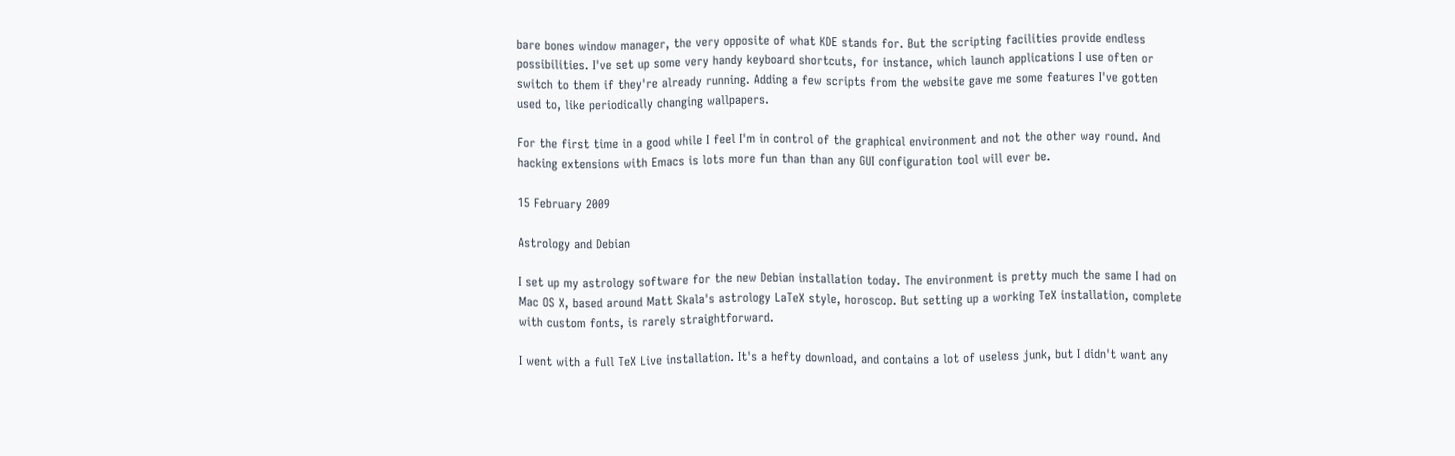bare bones window manager, the very opposite of what KDE stands for. But the scripting facilities provide endless possibilities. I've set up some very handy keyboard shortcuts, for instance, which launch applications I use often or switch to them if they're already running. Adding a few scripts from the website gave me some features I've gotten used to, like periodically changing wallpapers.

For the first time in a good while I feel I'm in control of the graphical environment and not the other way round. And hacking extensions with Emacs is lots more fun than than any GUI configuration tool will ever be.

15 February 2009

Astrology and Debian

I set up my astrology software for the new Debian installation today. The environment is pretty much the same I had on Mac OS X, based around Matt Skala's astrology LaTeX style, horoscop. But setting up a working TeX installation, complete with custom fonts, is rarely straightforward.

I went with a full TeX Live installation. It's a hefty download, and contains a lot of useless junk, but I didn't want any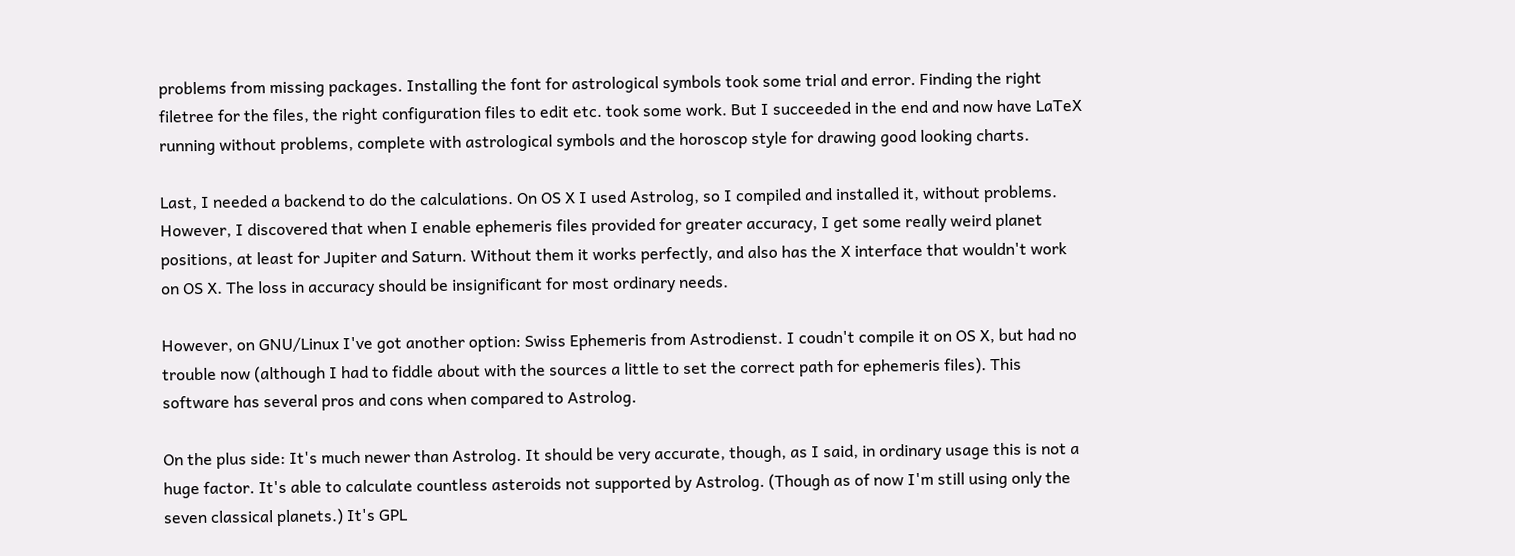problems from missing packages. Installing the font for astrological symbols took some trial and error. Finding the right filetree for the files, the right configuration files to edit etc. took some work. But I succeeded in the end and now have LaTeX running without problems, complete with astrological symbols and the horoscop style for drawing good looking charts.

Last, I needed a backend to do the calculations. On OS X I used Astrolog, so I compiled and installed it, without problems. However, I discovered that when I enable ephemeris files provided for greater accuracy, I get some really weird planet positions, at least for Jupiter and Saturn. Without them it works perfectly, and also has the X interface that wouldn't work on OS X. The loss in accuracy should be insignificant for most ordinary needs.

However, on GNU/Linux I've got another option: Swiss Ephemeris from Astrodienst. I coudn't compile it on OS X, but had no trouble now (although I had to fiddle about with the sources a little to set the correct path for ephemeris files). This software has several pros and cons when compared to Astrolog.

On the plus side: It's much newer than Astrolog. It should be very accurate, though, as I said, in ordinary usage this is not a huge factor. It's able to calculate countless asteroids not supported by Astrolog. (Though as of now I'm still using only the seven classical planets.) It's GPL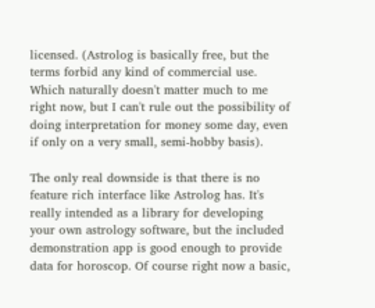licensed. (Astrolog is basically free, but the terms forbid any kind of commercial use. Which naturally doesn't matter much to me right now, but I can't rule out the possibility of doing interpretation for money some day, even if only on a very small, semi-hobby basis).

The only real downside is that there is no feature rich interface like Astrolog has. It's really intended as a library for developing your own astrology software, but the included demonstration app is good enough to provide data for horoscop. Of course right now a basic,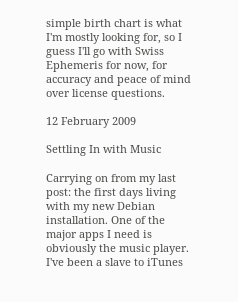simple birth chart is what I'm mostly looking for, so I guess I'll go with Swiss Ephemeris for now, for accuracy and peace of mind over license questions.

12 February 2009

Settling In with Music

Carrying on from my last post: the first days living with my new Debian installation. One of the major apps I need is obviously the music player. I've been a slave to iTunes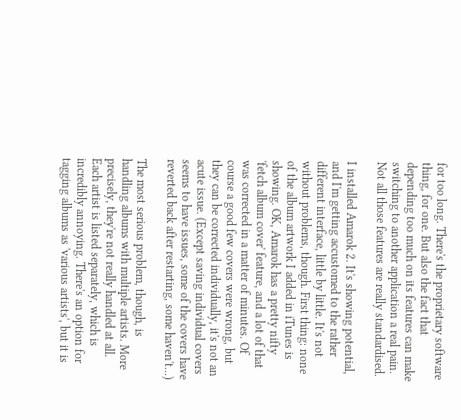for too long. There's the proprietary software thing, for one. But also the fact that depending too much on its features can make switching to another application a real pain. Not all those features are really standardised.

I installed Amarok 2. It's showing potential, and I'm getting accustomed to the rather different interface, little by little. It's not without problems, though. First thing: none of the album artwork I added in iTunes is showing. OK, Amarok has a pretty nifty 'fetch album cover' feature, and a lot of that was corrected in a matter of minutes. Of course a good few covers were wrong, but they can be corrected individually, it's not an acute issue. (Except saving individual covers seems to have issues, some of the covers have reverted back after restarting, some haven't...)

The most serious problem, though, is handling albums with multiple artists. More precisely, they're not really handled at all. Each artist is listed separately, which is incredibly annoying. There's an option for tagging albums as 'various artists', but it is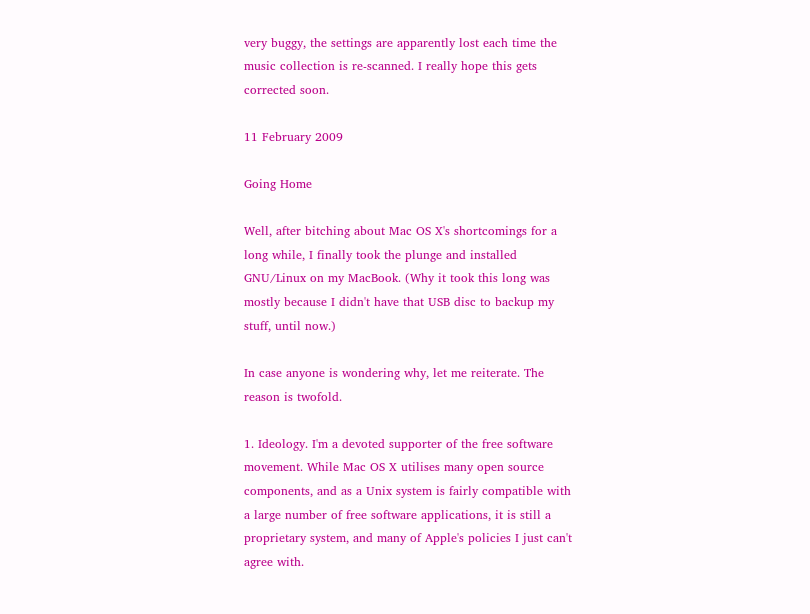very buggy, the settings are apparently lost each time the music collection is re-scanned. I really hope this gets corrected soon.

11 February 2009

Going Home

Well, after bitching about Mac OS X's shortcomings for a long while, I finally took the plunge and installed GNU/Linux on my MacBook. (Why it took this long was mostly because I didn't have that USB disc to backup my stuff, until now.)

In case anyone is wondering why, let me reiterate. The reason is twofold.

1. Ideology. I'm a devoted supporter of the free software movement. While Mac OS X utilises many open source components, and as a Unix system is fairly compatible with a large number of free software applications, it is still a proprietary system, and many of Apple's policies I just can't agree with.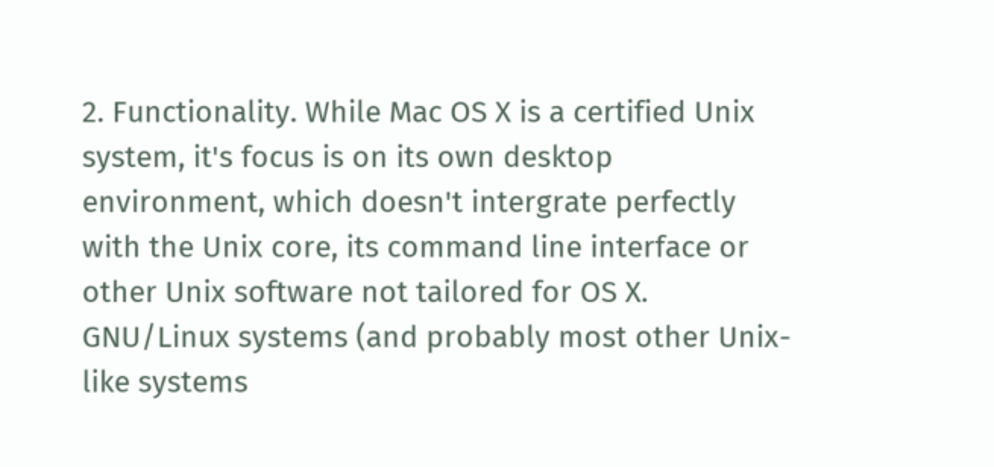2. Functionality. While Mac OS X is a certified Unix system, it's focus is on its own desktop environment, which doesn't intergrate perfectly with the Unix core, its command line interface or other Unix software not tailored for OS X. GNU/Linux systems (and probably most other Unix-like systems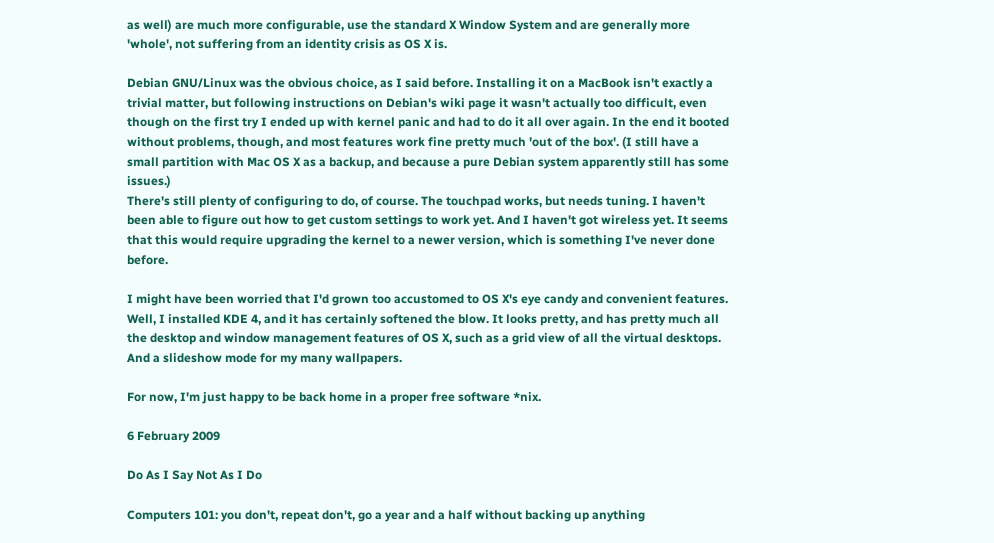as well) are much more configurable, use the standard X Window System and are generally more 'whole', not suffering from an identity crisis as OS X is.

Debian GNU/Linux was the obvious choice, as I said before. Installing it on a MacBook isn't exactly a trivial matter, but following instructions on Debian's wiki page it wasn't actually too difficult, even though on the first try I ended up with kernel panic and had to do it all over again. In the end it booted without problems, though, and most features work fine pretty much 'out of the box'. (I still have a small partition with Mac OS X as a backup, and because a pure Debian system apparently still has some issues.)
There's still plenty of configuring to do, of course. The touchpad works, but needs tuning. I haven't been able to figure out how to get custom settings to work yet. And I haven't got wireless yet. It seems that this would require upgrading the kernel to a newer version, which is something I've never done before.

I might have been worried that I'd grown too accustomed to OS X's eye candy and convenient features. Well, I installed KDE 4, and it has certainly softened the blow. It looks pretty, and has pretty much all the desktop and window management features of OS X, such as a grid view of all the virtual desktops. And a slideshow mode for my many wallpapers.

For now, I'm just happy to be back home in a proper free software *nix.

6 February 2009

Do As I Say Not As I Do

Computers 101: you don't, repeat don't, go a year and a half without backing up anything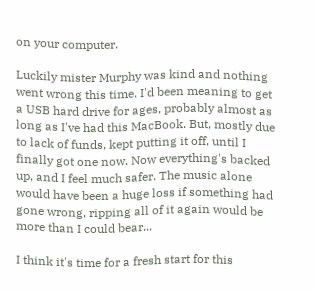on your computer.

Luckily mister Murphy was kind and nothing went wrong this time. I'd been meaning to get a USB hard drive for ages, probably almost as long as I've had this MacBook. But, mostly due to lack of funds, kept putting it off, until I finally got one now. Now everything's backed up, and I feel much safer. The music alone would have been a huge loss if something had gone wrong, ripping all of it again would be more than I could bear...

I think it's time for a fresh start for this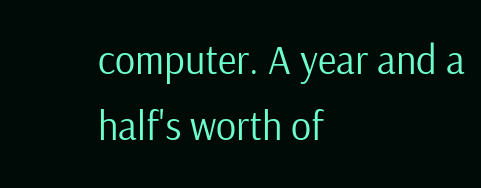computer. A year and a half's worth of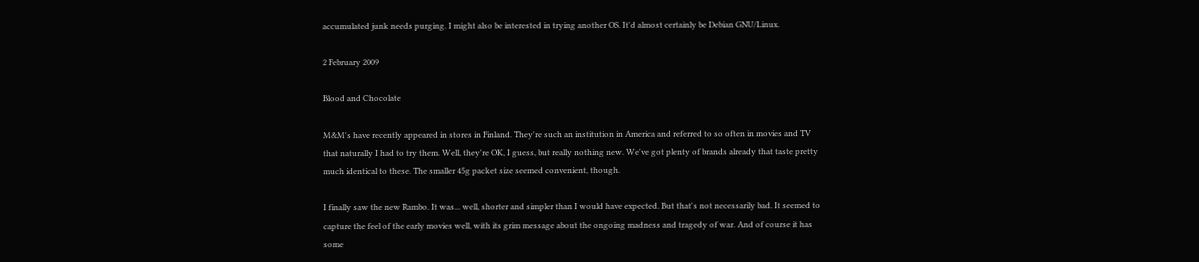accumulated junk needs purging. I might also be interested in trying another OS. It'd almost certainly be Debian GNU/Linux.

2 February 2009

Blood and Chocolate

M&M's have recently appeared in stores in Finland. They're such an institution in America and referred to so often in movies and TV that naturally I had to try them. Well, they're OK, I guess, but really nothing new. We've got plenty of brands already that taste pretty much identical to these. The smaller 45g packet size seemed convenient, though.

I finally saw the new Rambo. It was... well, shorter and simpler than I would have expected. But that's not necessarily bad. It seemed to capture the feel of the early movies well, with its grim message about the ongoing madness and tragedy of war. And of course it has some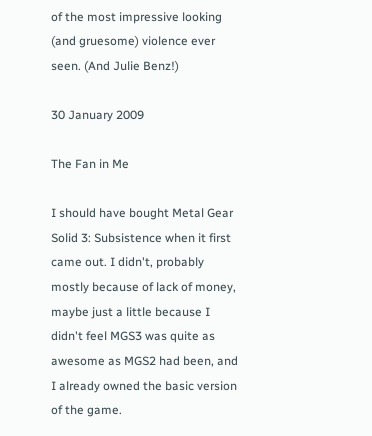of the most impressive looking (and gruesome) violence ever seen. (And Julie Benz!)

30 January 2009

The Fan in Me

I should have bought Metal Gear Solid 3: Subsistence when it first came out. I didn't, probably mostly because of lack of money, maybe just a little because I didn't feel MGS3 was quite as awesome as MGS2 had been, and I already owned the basic version of the game.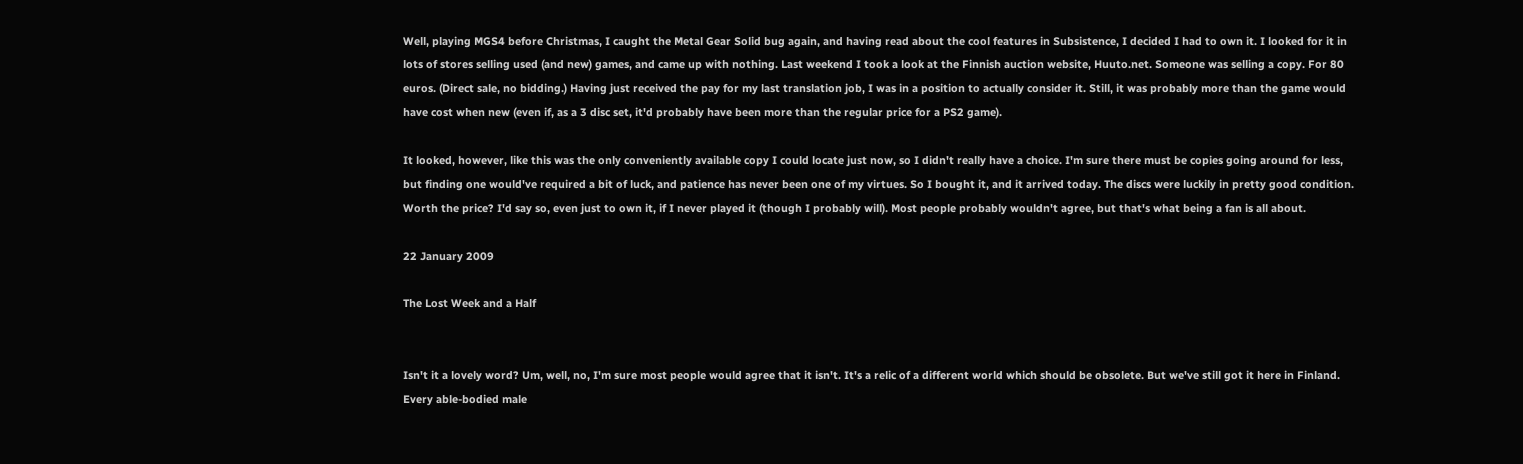Well, playing MGS4 before Christmas, I caught the Metal Gear Solid bug again, and having read about the cool features in Subsistence, I decided I had to own it. I looked for it in lots of stores selling used (and new) games, and came up with nothing. Last weekend I took a look at the Finnish auction website, Huuto.net. Someone was selling a copy. For 80 euros. (Direct sale, no bidding.) Having just received the pay for my last translation job, I was in a position to actually consider it. Still, it was probably more than the game would have cost when new (even if, as a 3 disc set, it'd probably have been more than the regular price for a PS2 game).

It looked, however, like this was the only conveniently available copy I could locate just now, so I didn't really have a choice. I'm sure there must be copies going around for less, but finding one would've required a bit of luck, and patience has never been one of my virtues. So I bought it, and it arrived today. The discs were luckily in pretty good condition. Worth the price? I'd say so, even just to own it, if I never played it (though I probably will). Most people probably wouldn't agree, but that's what being a fan is all about.

22 January 2009

The Lost Week and a Half


Isn't it a lovely word? Um, well, no, I'm sure most people would agree that it isn't. It's a relic of a different world which should be obsolete. But we've still got it here in Finland. Every able-bodied male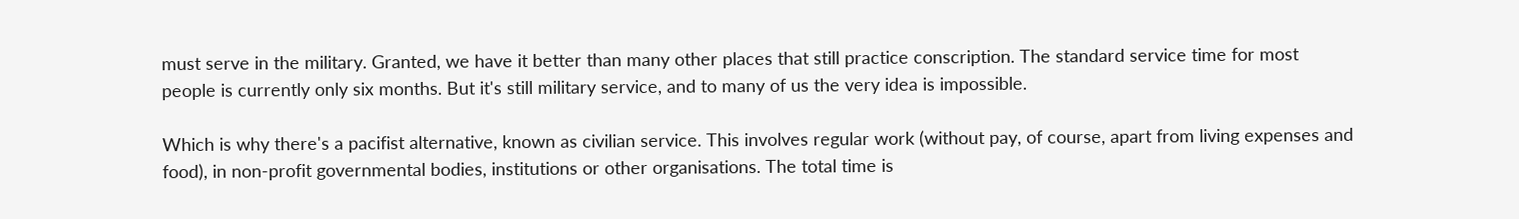must serve in the military. Granted, we have it better than many other places that still practice conscription. The standard service time for most people is currently only six months. But it's still military service, and to many of us the very idea is impossible.

Which is why there's a pacifist alternative, known as civilian service. This involves regular work (without pay, of course, apart from living expenses and food), in non-profit governmental bodies, institutions or other organisations. The total time is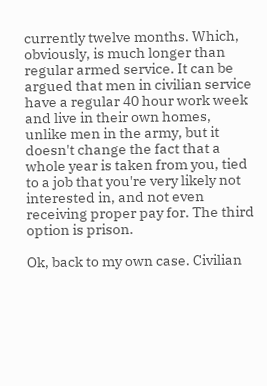currently twelve months. Which, obviously, is much longer than regular armed service. It can be argued that men in civilian service have a regular 40 hour work week and live in their own homes, unlike men in the army, but it doesn't change the fact that a whole year is taken from you, tied to a job that you're very likely not interested in, and not even receiving proper pay for. The third option is prison.

Ok, back to my own case. Civilian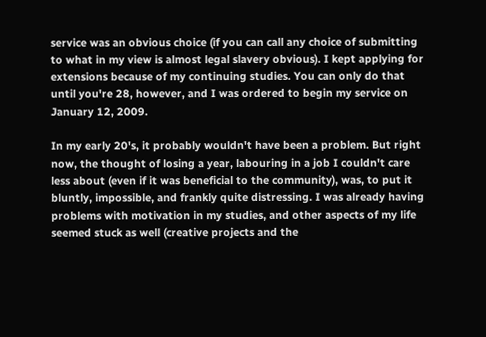service was an obvious choice (if you can call any choice of submitting to what in my view is almost legal slavery obvious). I kept applying for extensions because of my continuing studies. You can only do that until you're 28, however, and I was ordered to begin my service on January 12, 2009.

In my early 20's, it probably wouldn't have been a problem. But right now, the thought of losing a year, labouring in a job I couldn't care less about (even if it was beneficial to the community), was, to put it bluntly, impossible, and frankly quite distressing. I was already having problems with motivation in my studies, and other aspects of my life seemed stuck as well (creative projects and the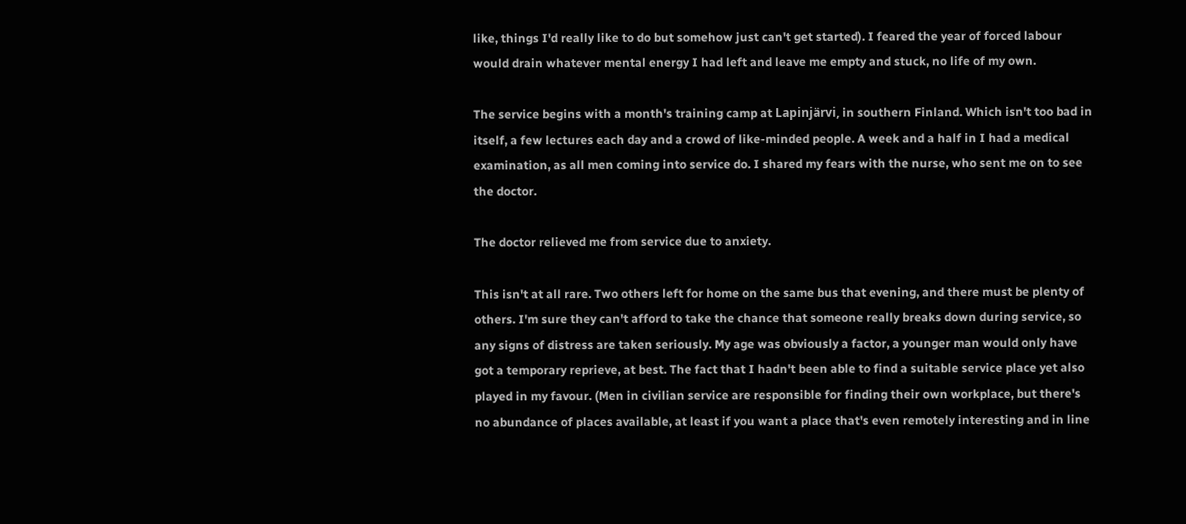like, things I'd really like to do but somehow just can't get started). I feared the year of forced labour would drain whatever mental energy I had left and leave me empty and stuck, no life of my own.

The service begins with a month's training camp at Lapinjärvi, in southern Finland. Which isn't too bad in itself, a few lectures each day and a crowd of like-minded people. A week and a half in I had a medical examination, as all men coming into service do. I shared my fears with the nurse, who sent me on to see the doctor.

The doctor relieved me from service due to anxiety.

This isn't at all rare. Two others left for home on the same bus that evening, and there must be plenty of others. I'm sure they can't afford to take the chance that someone really breaks down during service, so any signs of distress are taken seriously. My age was obviously a factor, a younger man would only have got a temporary reprieve, at best. The fact that I hadn't been able to find a suitable service place yet also played in my favour. (Men in civilian service are responsible for finding their own workplace, but there's no abundance of places available, at least if you want a place that's even remotely interesting and in line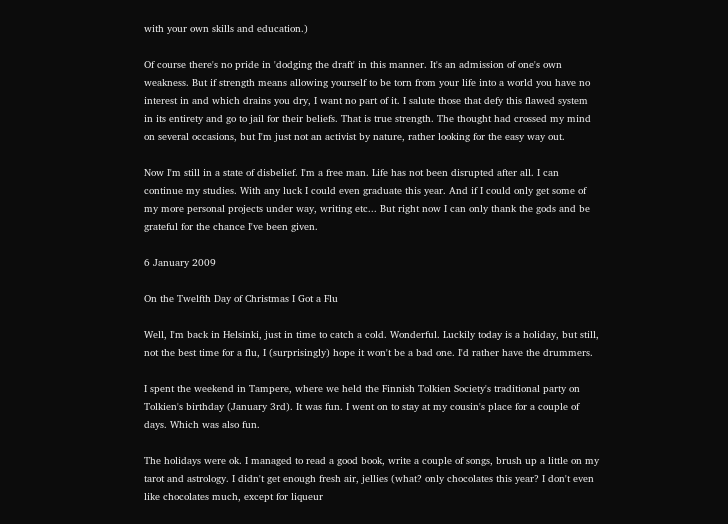with your own skills and education.)

Of course there's no pride in 'dodging the draft' in this manner. It's an admission of one's own weakness. But if strength means allowing yourself to be torn from your life into a world you have no interest in and which drains you dry, I want no part of it. I salute those that defy this flawed system in its entirety and go to jail for their beliefs. That is true strength. The thought had crossed my mind on several occasions, but I'm just not an activist by nature, rather looking for the easy way out.

Now I'm still in a state of disbelief. I'm a free man. Life has not been disrupted after all. I can continue my studies. With any luck I could even graduate this year. And if I could only get some of my more personal projects under way, writing etc... But right now I can only thank the gods and be grateful for the chance I've been given.

6 January 2009

On the Twelfth Day of Christmas I Got a Flu

Well, I'm back in Helsinki, just in time to catch a cold. Wonderful. Luckily today is a holiday, but still, not the best time for a flu, I (surprisingly) hope it won't be a bad one. I'd rather have the drummers.

I spent the weekend in Tampere, where we held the Finnish Tolkien Society's traditional party on Tolkien's birthday (January 3rd). It was fun. I went on to stay at my cousin's place for a couple of days. Which was also fun.

The holidays were ok. I managed to read a good book, write a couple of songs, brush up a little on my tarot and astrology. I didn't get enough fresh air, jellies (what? only chocolates this year? I don't even like chocolates much, except for liqueur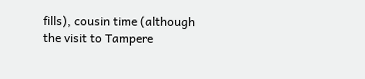fills), cousin time (although the visit to Tampere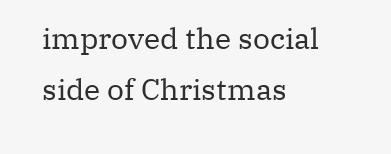improved the social side of Christmas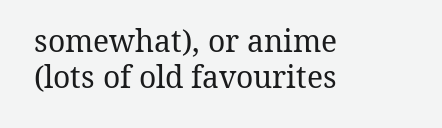somewhat), or anime (lots of old favourites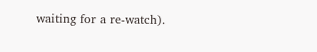waiting for a re-watch).